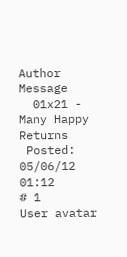Author Message
  01x21 - Many Happy Returns
 Posted: 05/06/12 01:12
# 1
User avatar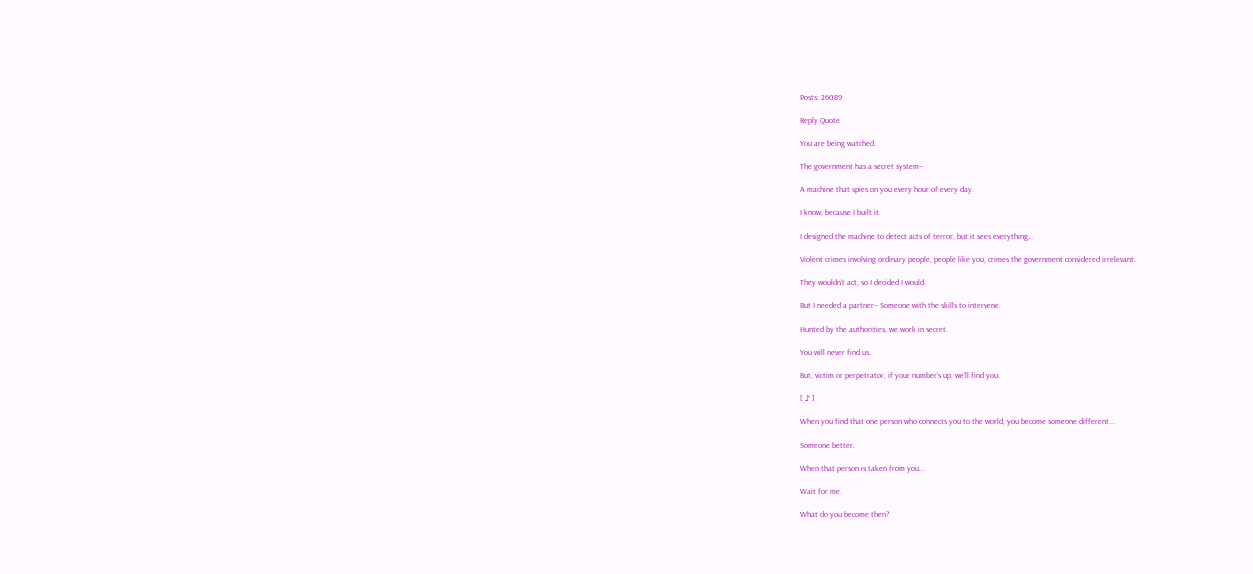Posts: 26089

Reply Quote

You are being watched.

The government has a secret system--

A machine that spies on you every hour of every day.

I know, because I built it.

I designed the machine to detect acts of terror, but it sees everything...

Violent crimes involving ordinary people, people like you, crimes the government considered irrelevant.

They wouldn't act, so I decided I would.

But I needed a partner-- Someone with the skills to intervene.

Hunted by the authorities, we work in secret.

You will never find us.

But, victim or perpetrator, if your number's up, we'll find you.

[ ♪ ]

When you find that one person who connects you to the world, you become someone different...

Someone better.

When that person is taken from you...

Wait for me.

What do you become then?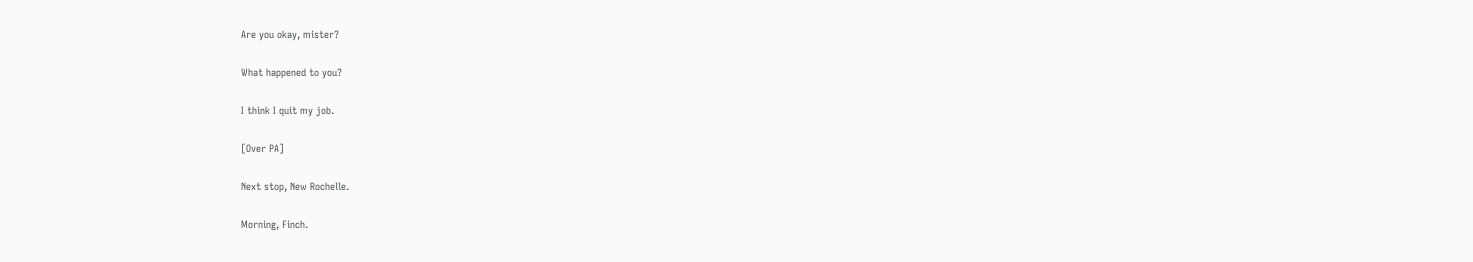Are you okay, mister?

What happened to you?

I think I quit my job.

[Over PA]

Next stop, New Rochelle.

Morning, Finch.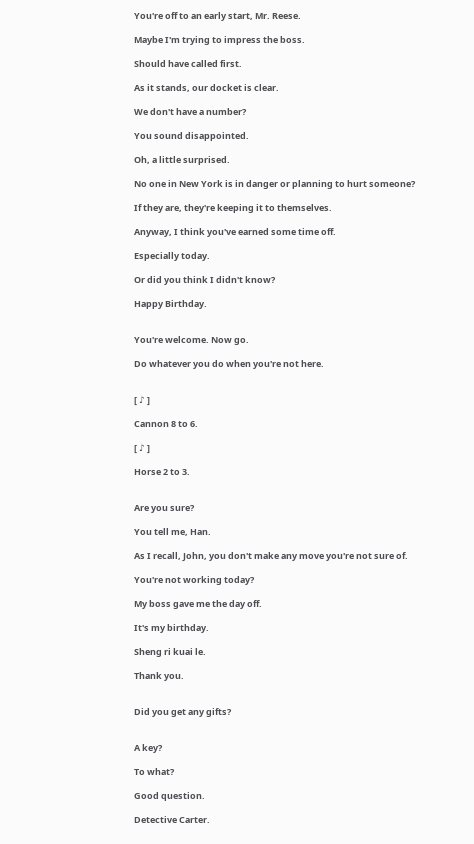You're off to an early start, Mr. Reese.

Maybe I'm trying to impress the boss.

Should have called first.

As it stands, our docket is clear.

We don't have a number?

You sound disappointed.

Oh, a little surprised.

No one in New York is in danger or planning to hurt someone?

If they are, they're keeping it to themselves.

Anyway, I think you've earned some time off.

Especially today.

Or did you think I didn't know?

Happy Birthday.


You're welcome. Now go.

Do whatever you do when you're not here.


[ ♪ ]

Cannon 8 to 6.

[ ♪ ]

Horse 2 to 3.


Are you sure?

You tell me, Han.

As I recall, John, you don't make any move you're not sure of.

You're not working today?

My boss gave me the day off.

It's my birthday.

Sheng ri kuai le.

Thank you.


Did you get any gifts?


A key?

To what?

Good question.

Detective Carter.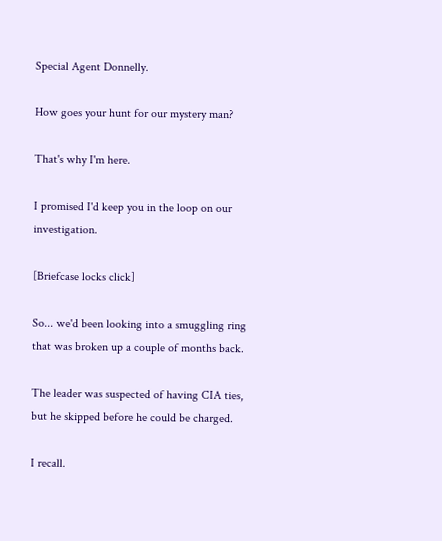Special Agent Donnelly.

How goes your hunt for our mystery man?

That's why I'm here.

I promised I'd keep you in the loop on our investigation.

[Briefcase locks click]

So... we'd been looking into a smuggling ring that was broken up a couple of months back.

The leader was suspected of having CIA ties, but he skipped before he could be charged.

I recall.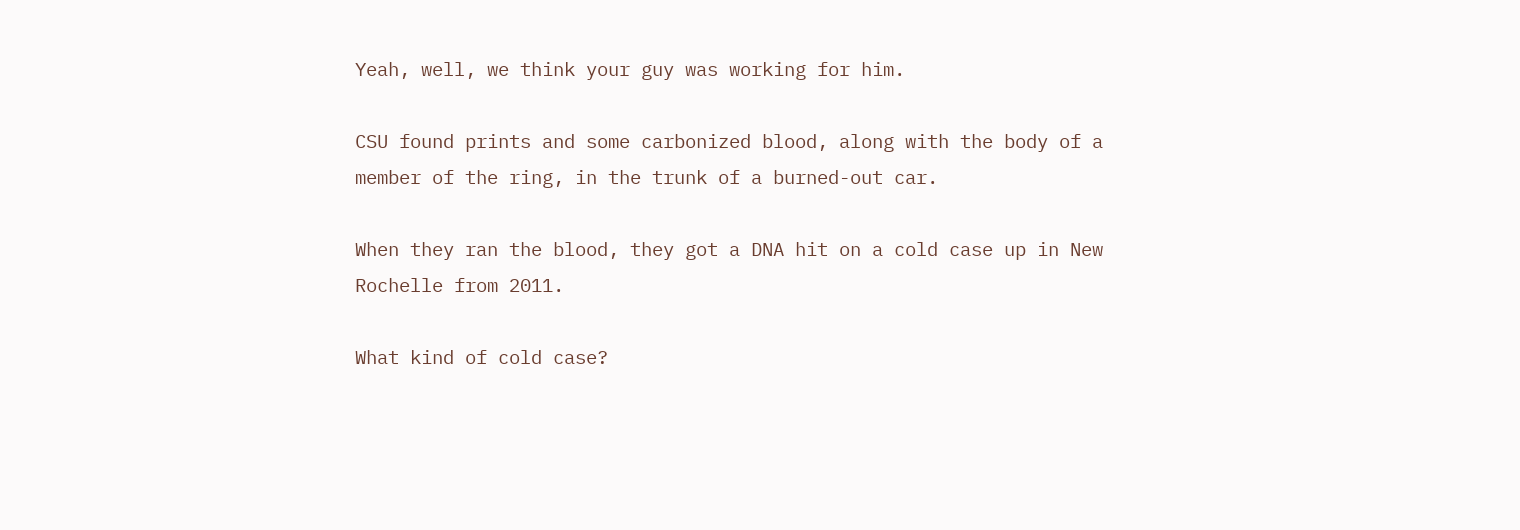Yeah, well, we think your guy was working for him.

CSU found prints and some carbonized blood, along with the body of a member of the ring, in the trunk of a burned-out car.

When they ran the blood, they got a DNA hit on a cold case up in New Rochelle from 2011.

What kind of cold case?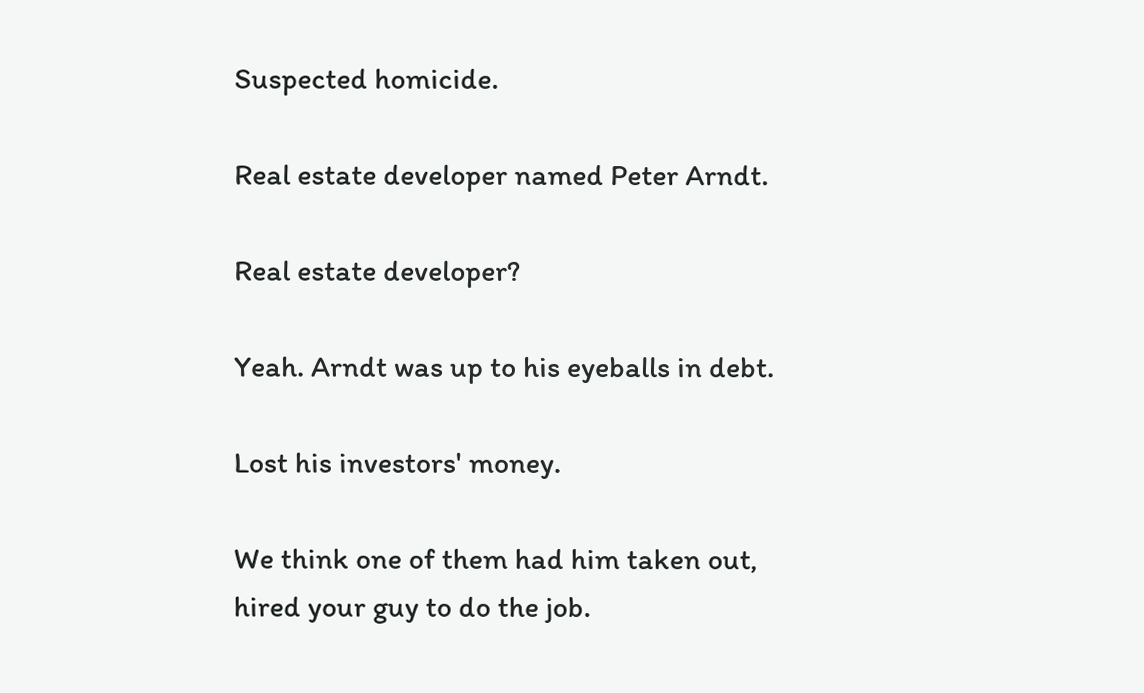Suspected homicide.

Real estate developer named Peter Arndt.

Real estate developer?

Yeah. Arndt was up to his eyeballs in debt.

Lost his investors' money.

We think one of them had him taken out, hired your guy to do the job.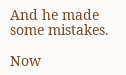And he made some mistakes.

Now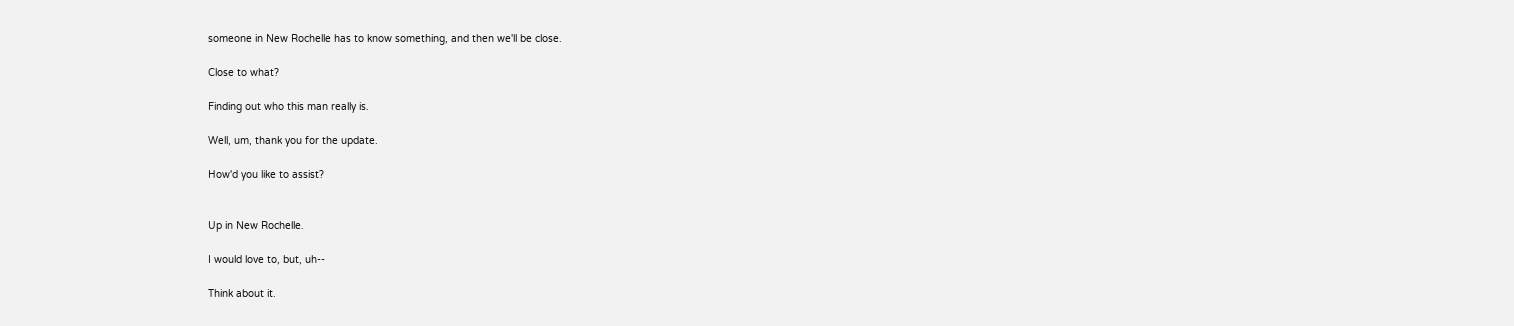someone in New Rochelle has to know something, and then we'll be close.

Close to what?

Finding out who this man really is.

Well, um, thank you for the update.

How'd you like to assist?


Up in New Rochelle.

I would love to, but, uh--

Think about it.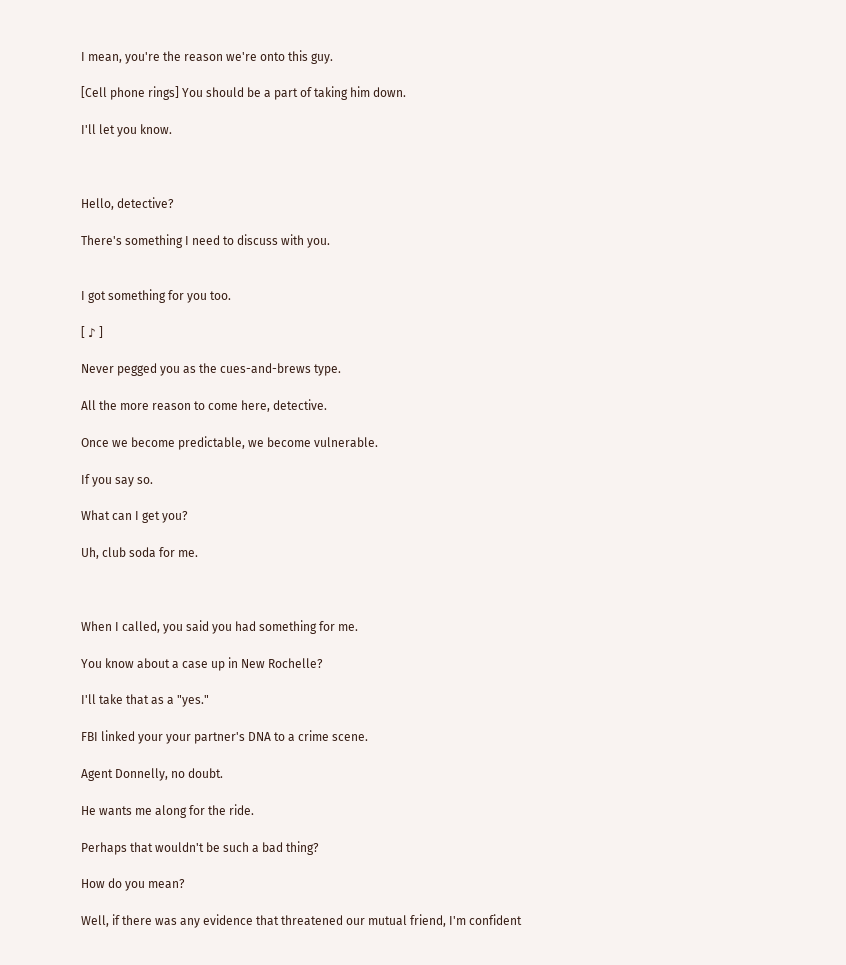I mean, you're the reason we're onto this guy.

[Cell phone rings] You should be a part of taking him down.

I'll let you know.



Hello, detective?

There's something I need to discuss with you.


I got something for you too.

[ ♪ ]

Never pegged you as the cues-and-brews type.

All the more reason to come here, detective.

Once we become predictable, we become vulnerable.

If you say so.

What can I get you?

Uh, club soda for me.



When I called, you said you had something for me.

You know about a case up in New Rochelle?

I'll take that as a "yes."

FBI linked your your partner's DNA to a crime scene.

Agent Donnelly, no doubt.

He wants me along for the ride.

Perhaps that wouldn't be such a bad thing?

How do you mean?

Well, if there was any evidence that threatened our mutual friend, I'm confident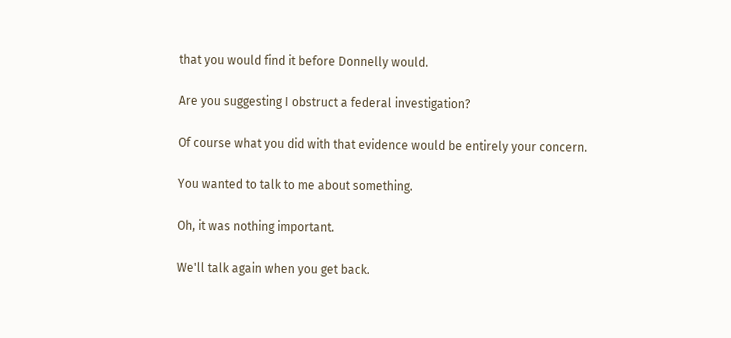that you would find it before Donnelly would.

Are you suggesting I obstruct a federal investigation?

Of course what you did with that evidence would be entirely your concern.

You wanted to talk to me about something.

Oh, it was nothing important.

We'll talk again when you get back.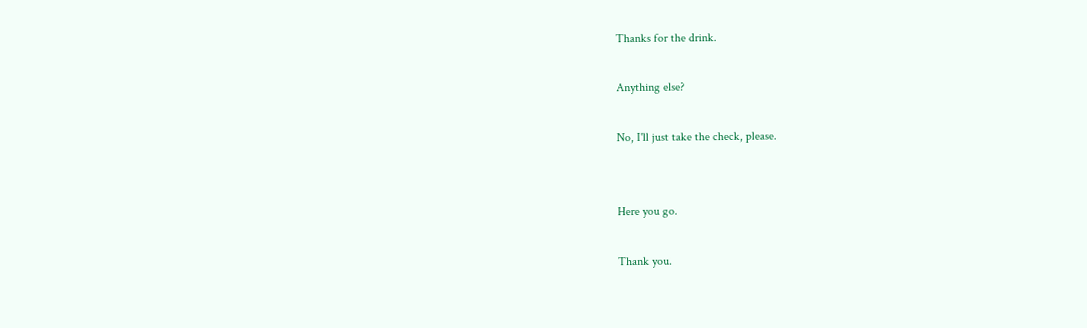Thanks for the drink.

Anything else?

No, I'll just take the check, please.


Here you go.

Thank you.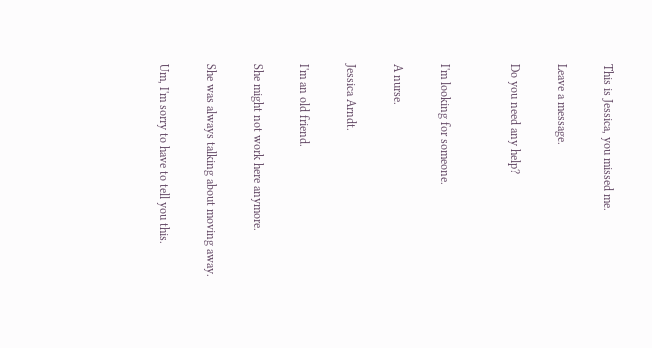This is Jessica, you missed me.

Leave a message.

Do you need any help?


I'm looking for someone.

A nurse.

Jessica Arndt.

I'm an old friend.

She might not work here anymore.

She was always talking about moving away.

Um, I'm sorry to have to tell you this.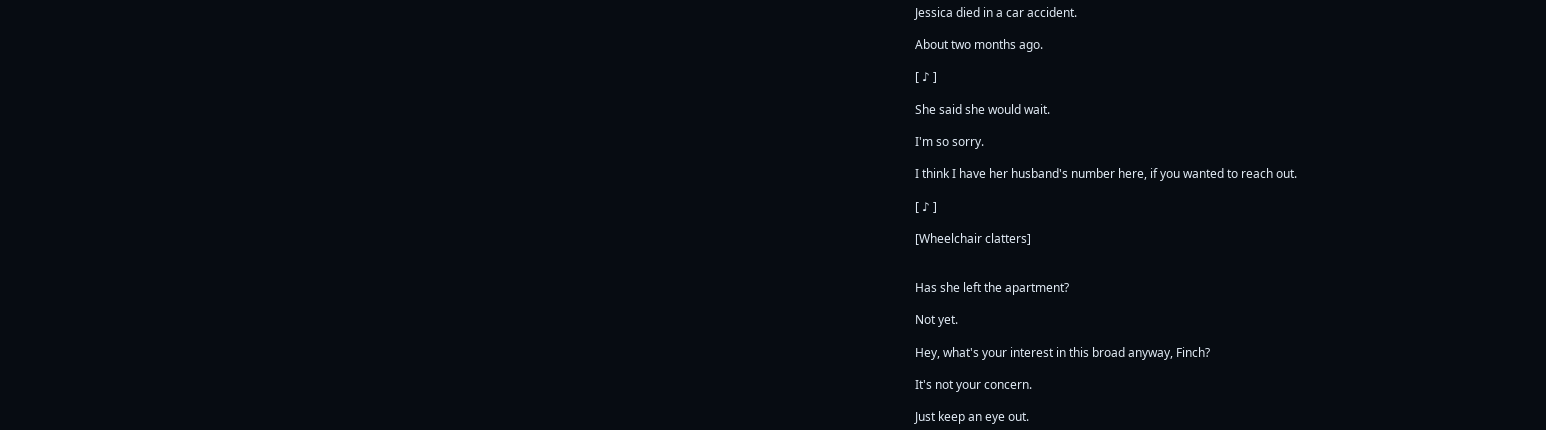Jessica died in a car accident.

About two months ago.

[ ♪ ]

She said she would wait.

I'm so sorry.

I think I have her husband's number here, if you wanted to reach out.

[ ♪ ]

[Wheelchair clatters]


Has she left the apartment?

Not yet.

Hey, what's your interest in this broad anyway, Finch?

It's not your concern.

Just keep an eye out.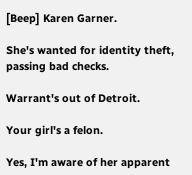[Beep] Karen Garner.

She's wanted for identity theft, passing bad checks.

Warrant's out of Detroit.

Your girl's a felon.

Yes, I'm aware of her apparent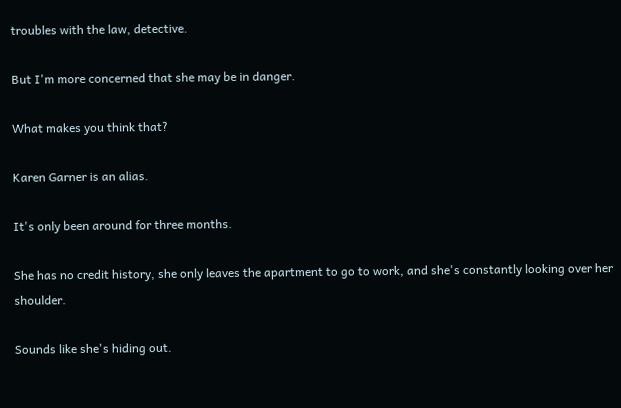troubles with the law, detective.

But I'm more concerned that she may be in danger.

What makes you think that?

Karen Garner is an alias.

It's only been around for three months.

She has no credit history, she only leaves the apartment to go to work, and she's constantly looking over her shoulder.

Sounds like she's hiding out.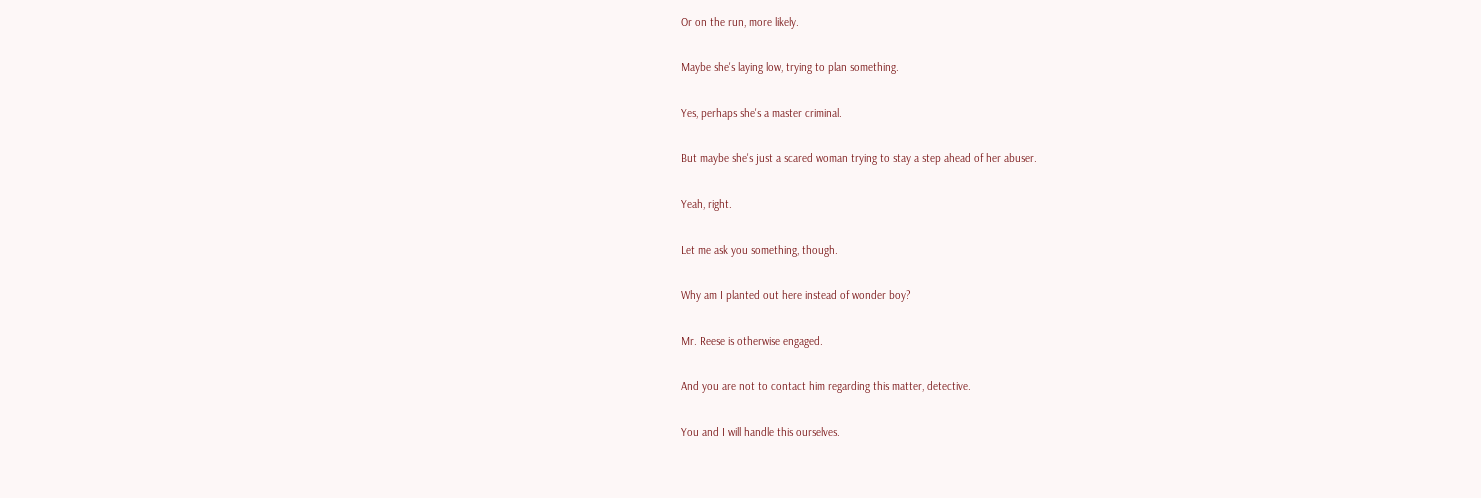Or on the run, more likely.

Maybe she's laying low, trying to plan something.

Yes, perhaps she's a master criminal.

But maybe she's just a scared woman trying to stay a step ahead of her abuser.

Yeah, right.

Let me ask you something, though.

Why am I planted out here instead of wonder boy?

Mr. Reese is otherwise engaged.

And you are not to contact him regarding this matter, detective.

You and I will handle this ourselves.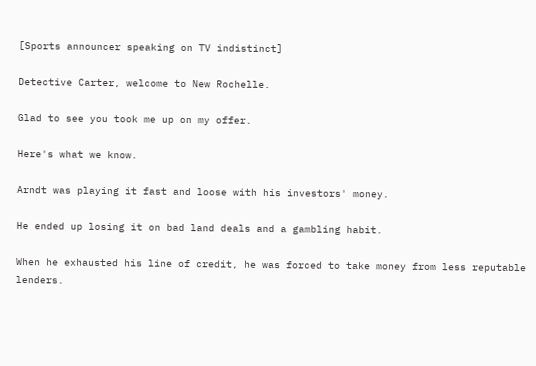[Sports announcer speaking on TV indistinct]

Detective Carter, welcome to New Rochelle.

Glad to see you took me up on my offer.

Here's what we know.

Arndt was playing it fast and loose with his investors' money.

He ended up losing it on bad land deals and a gambling habit.

When he exhausted his line of credit, he was forced to take money from less reputable lenders.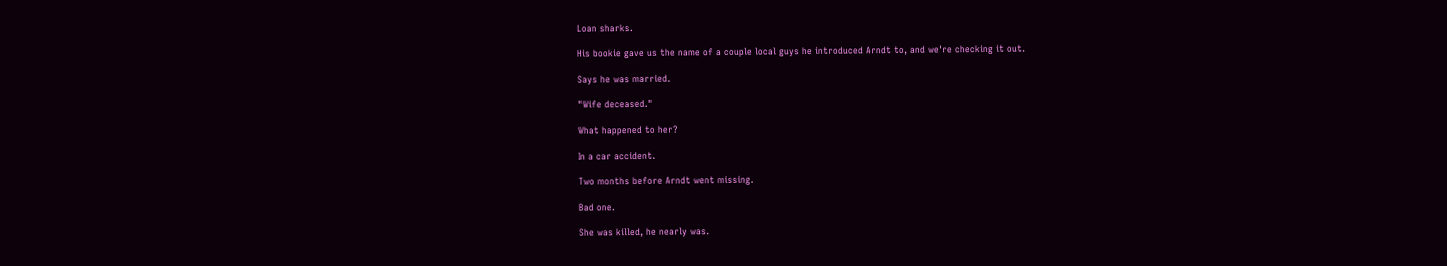Loan sharks.

His bookie gave us the name of a couple local guys he introduced Arndt to, and we're checking it out.

Says he was married.

"Wife deceased."

What happened to her?

In a car accident.

Two months before Arndt went missing.

Bad one.

She was killed, he nearly was.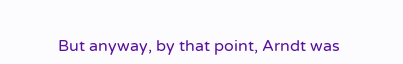But anyway, by that point, Arndt was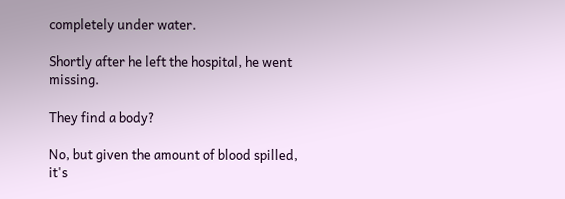completely under water.

Shortly after he left the hospital, he went missing.

They find a body?

No, but given the amount of blood spilled, it's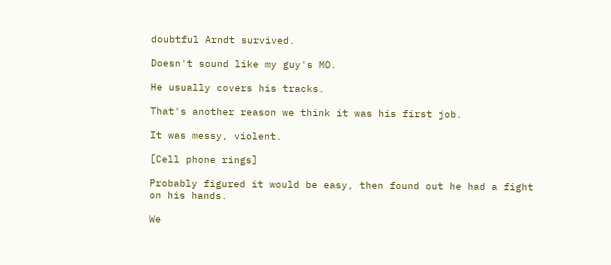doubtful Arndt survived.

Doesn't sound like my guy's MO.

He usually covers his tracks.

That's another reason we think it was his first job.

It was messy, violent.

[Cell phone rings]

Probably figured it would be easy, then found out he had a fight on his hands.

We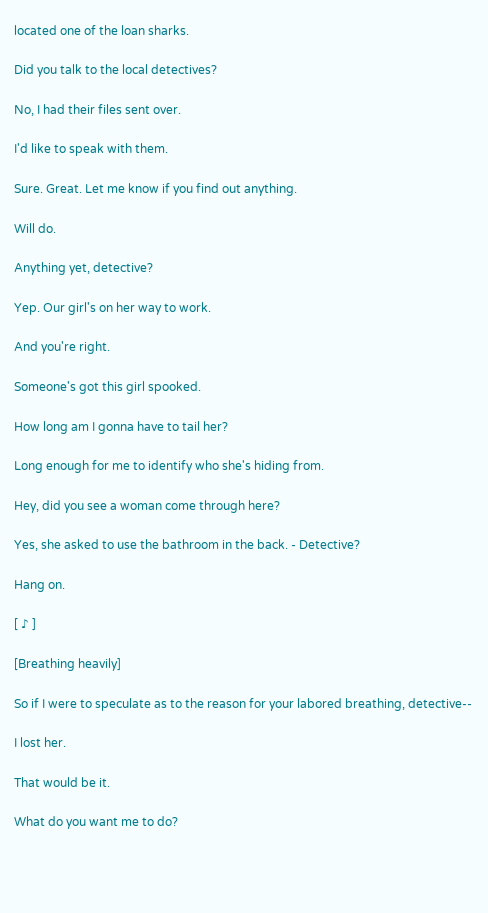located one of the loan sharks.

Did you talk to the local detectives?

No, I had their files sent over.

I'd like to speak with them.

Sure. Great. Let me know if you find out anything.

Will do.

Anything yet, detective?

Yep. Our girl's on her way to work.

And you're right.

Someone's got this girl spooked.

How long am I gonna have to tail her?

Long enough for me to identify who she's hiding from.

Hey, did you see a woman come through here?

Yes, she asked to use the bathroom in the back. - Detective?

Hang on.

[ ♪ ]

[Breathing heavily]

So if I were to speculate as to the reason for your labored breathing, detective--

I lost her.

That would be it.

What do you want me to do?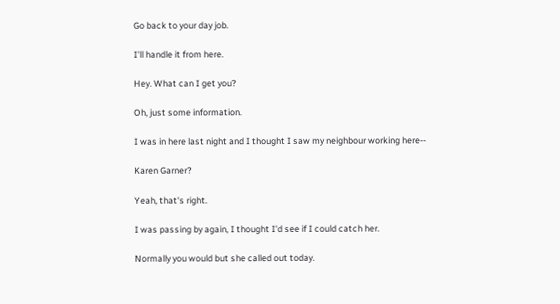Go back to your day job.

I'll handle it from here.

Hey. What can I get you?

Oh, just some information.

I was in here last night and I thought I saw my neighbour working here--

Karen Garner?

Yeah, that's right.

I was passing by again, I thought I'd see if I could catch her.

Normally you would but she called out today.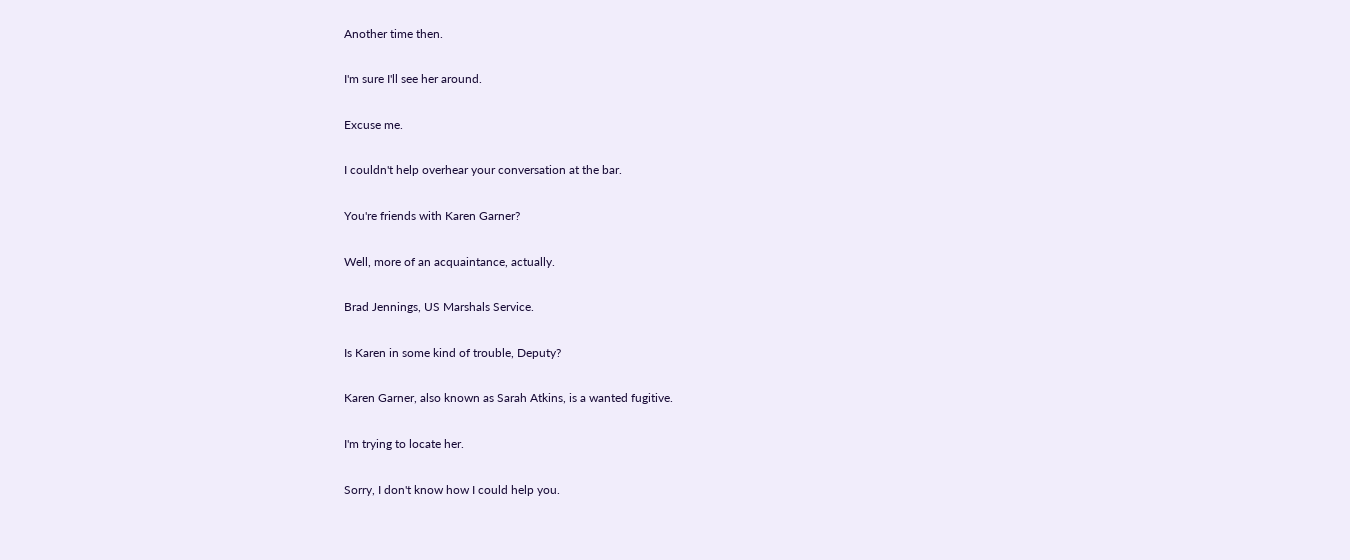Another time then.

I'm sure I'll see her around.

Excuse me.

I couldn't help overhear your conversation at the bar.

You're friends with Karen Garner?

Well, more of an acquaintance, actually.

Brad Jennings, US Marshals Service.

Is Karen in some kind of trouble, Deputy?

Karen Garner, also known as Sarah Atkins, is a wanted fugitive.

I'm trying to locate her.

Sorry, I don't know how I could help you.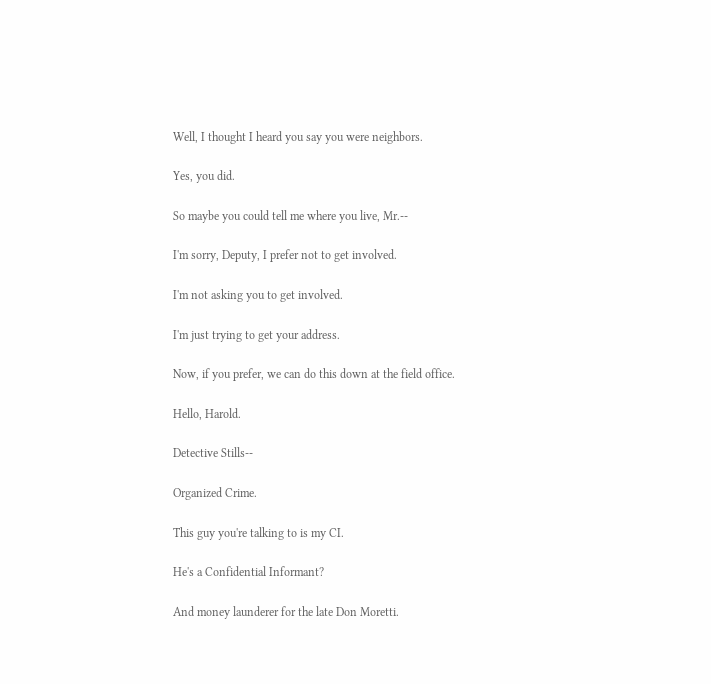Well, I thought I heard you say you were neighbors.

Yes, you did.

So maybe you could tell me where you live, Mr.--

I'm sorry, Deputy, I prefer not to get involved.

I'm not asking you to get involved.

I'm just trying to get your address.

Now, if you prefer, we can do this down at the field office.

Hello, Harold.

Detective Stills--

Organized Crime.

This guy you're talking to is my CI.

He's a Confidential Informant?

And money launderer for the late Don Moretti.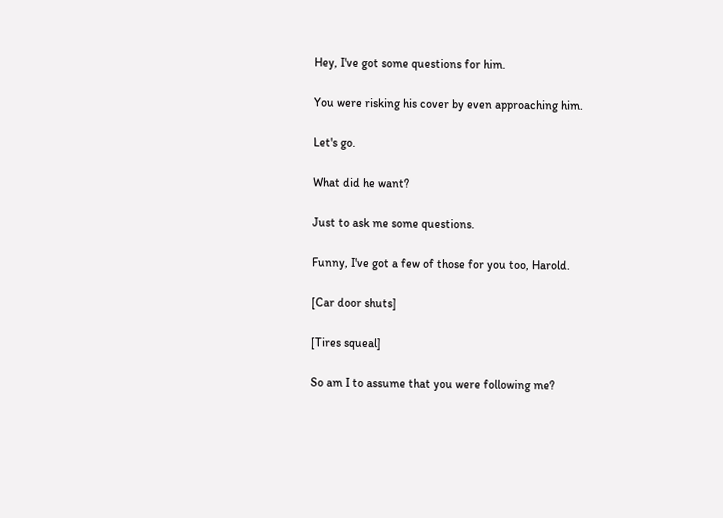Hey, I've got some questions for him.

You were risking his cover by even approaching him.

Let's go.

What did he want?

Just to ask me some questions.

Funny, I've got a few of those for you too, Harold.

[Car door shuts]

[Tires squeal]

So am I to assume that you were following me?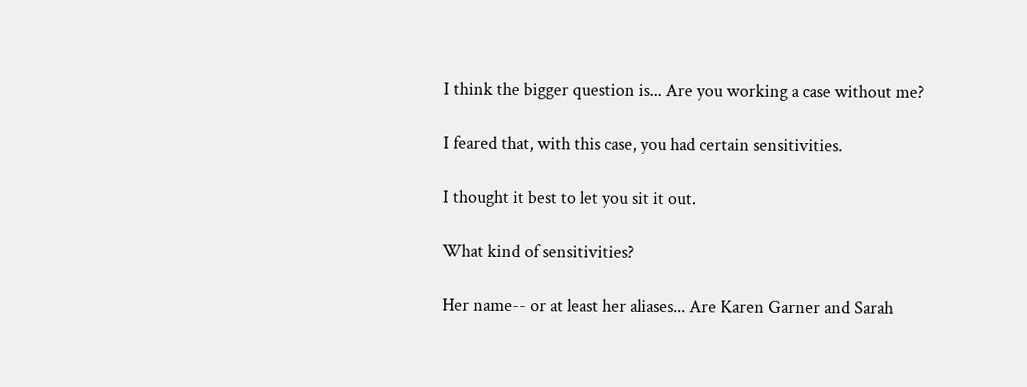I think the bigger question is... Are you working a case without me?

I feared that, with this case, you had certain sensitivities.

I thought it best to let you sit it out.

What kind of sensitivities?

Her name-- or at least her aliases... Are Karen Garner and Sarah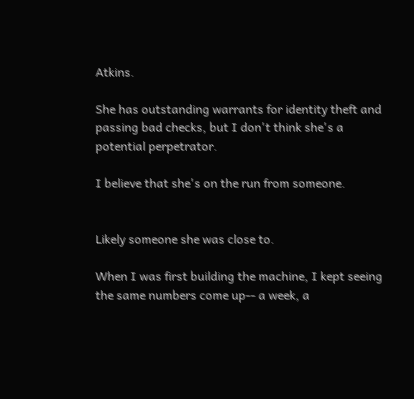Atkins.

She has outstanding warrants for identity theft and passing bad checks, but I don't think she's a potential perpetrator.

I believe that she's on the run from someone.


Likely someone she was close to.

When I was first building the machine, I kept seeing the same numbers come up-- a week, a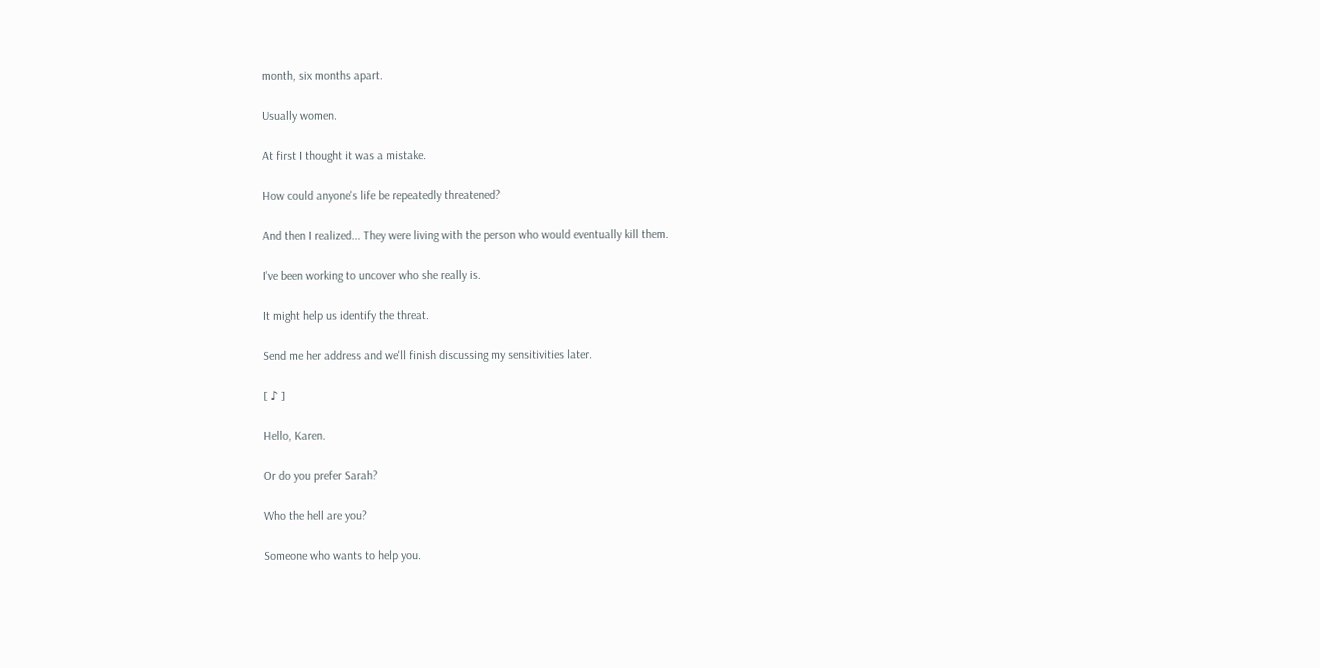month, six months apart.

Usually women.

At first I thought it was a mistake.

How could anyone's life be repeatedly threatened?

And then I realized... They were living with the person who would eventually kill them.

I've been working to uncover who she really is.

It might help us identify the threat.

Send me her address and we'll finish discussing my sensitivities later.

[ ♪ ]

Hello, Karen.

Or do you prefer Sarah?

Who the hell are you?

Someone who wants to help you.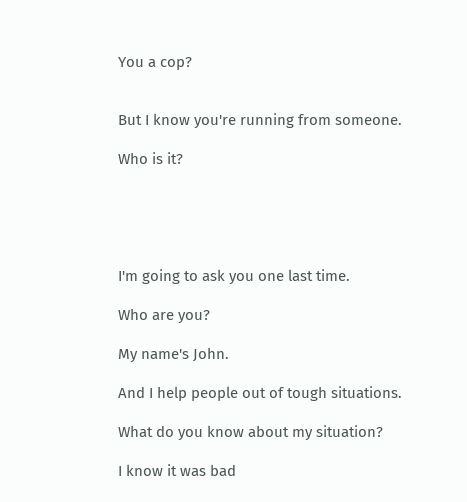You a cop?


But I know you're running from someone.

Who is it?





I'm going to ask you one last time.

Who are you?

My name's John.

And I help people out of tough situations.

What do you know about my situation?

I know it was bad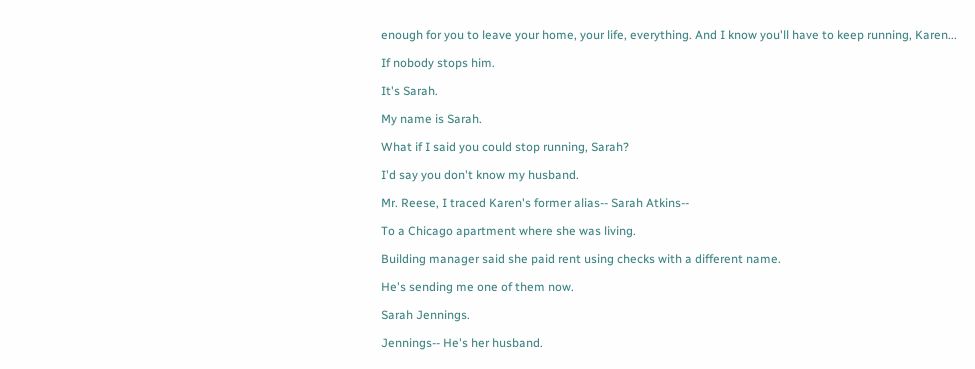enough for you to leave your home, your life, everything. And I know you'll have to keep running, Karen...

If nobody stops him.

It's Sarah.

My name is Sarah.

What if I said you could stop running, Sarah?

I'd say you don't know my husband.

Mr. Reese, I traced Karen's former alias-- Sarah Atkins--

To a Chicago apartment where she was living.

Building manager said she paid rent using checks with a different name.

He's sending me one of them now.

Sarah Jennings.

Jennings-- He's her husband.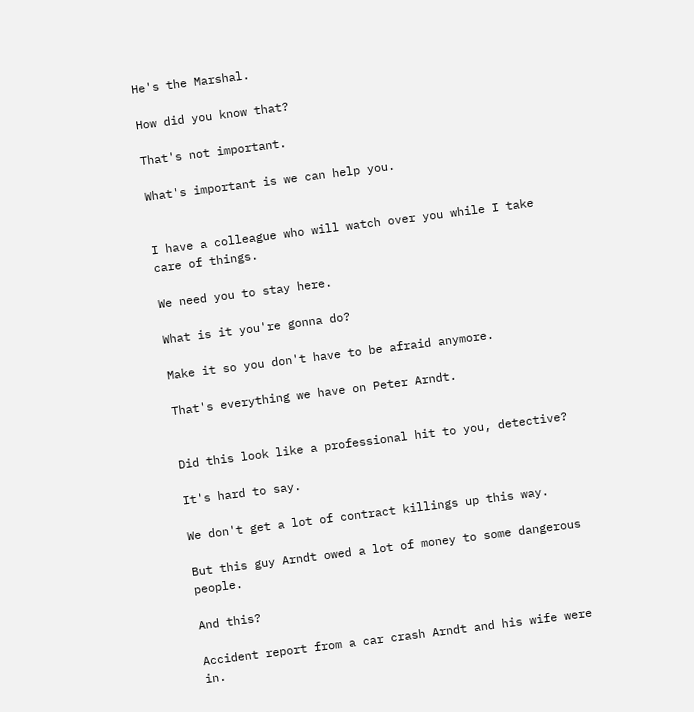He's the Marshal.

How did you know that?

That's not important.

What's important is we can help you.


I have a colleague who will watch over you while I take care of things.

We need you to stay here.

What is it you're gonna do?

Make it so you don't have to be afraid anymore.

That's everything we have on Peter Arndt.


Did this look like a professional hit to you, detective?

It's hard to say.

We don't get a lot of contract killings up this way.

But this guy Arndt owed a lot of money to some dangerous people.

And this?

Accident report from a car crash Arndt and his wife were in.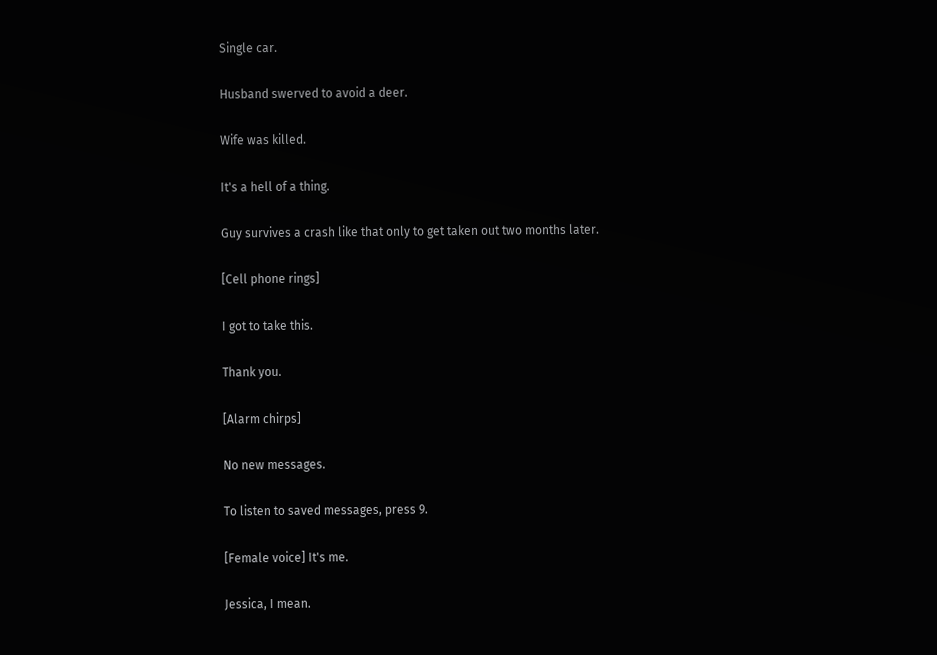Single car.

Husband swerved to avoid a deer.

Wife was killed.

It's a hell of a thing.

Guy survives a crash like that only to get taken out two months later.

[Cell phone rings]

I got to take this.

Thank you.

[Alarm chirps]

No new messages.

To listen to saved messages, press 9.

[Female voice] It's me.

Jessica, I mean.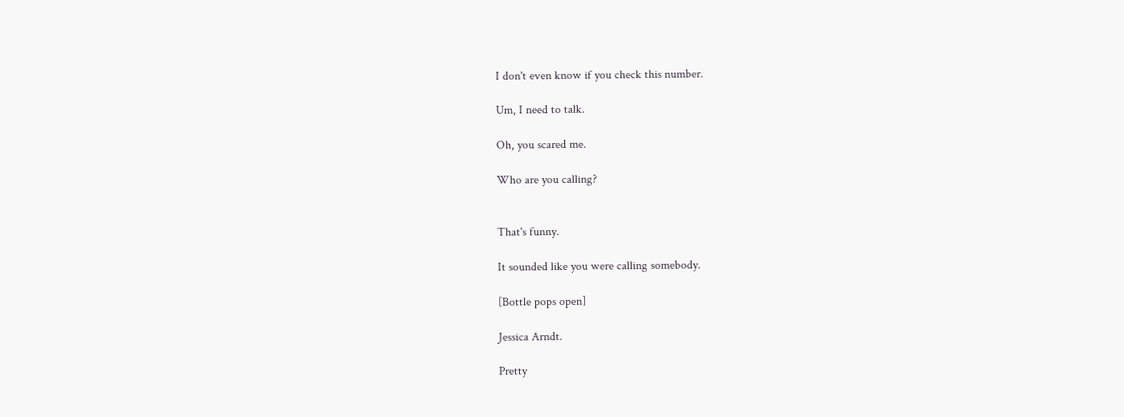I don't even know if you check this number.

Um, I need to talk.

Oh, you scared me.

Who are you calling?


That's funny.

It sounded like you were calling somebody.

[Bottle pops open]

Jessica Arndt.

Pretty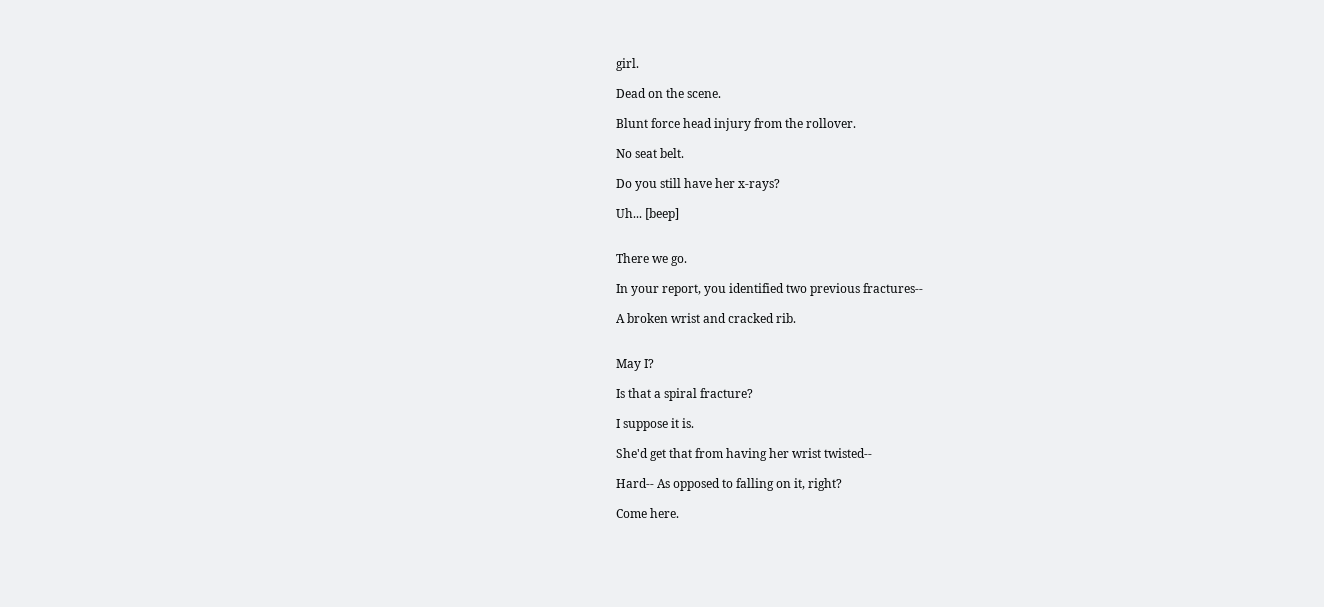girl.

Dead on the scene.

Blunt force head injury from the rollover.

No seat belt.

Do you still have her x-rays?

Uh... [beep]


There we go.

In your report, you identified two previous fractures--

A broken wrist and cracked rib.


May I?

Is that a spiral fracture?

I suppose it is.

She'd get that from having her wrist twisted--

Hard-- As opposed to falling on it, right?

Come here.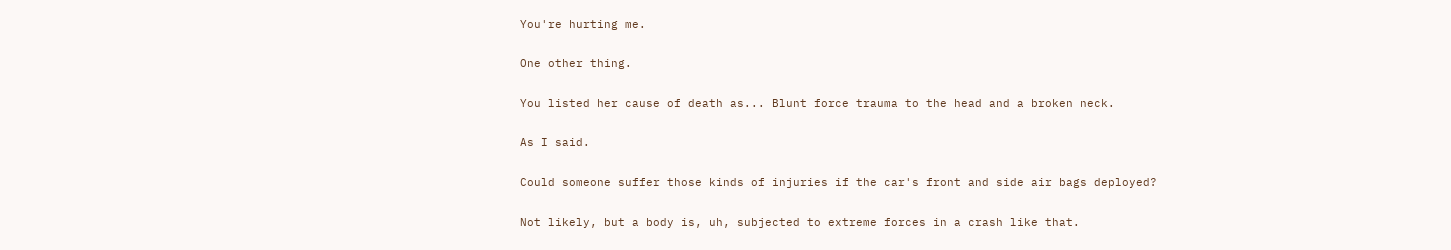You're hurting me.

One other thing.

You listed her cause of death as... Blunt force trauma to the head and a broken neck.

As I said.

Could someone suffer those kinds of injuries if the car's front and side air bags deployed?

Not likely, but a body is, uh, subjected to extreme forces in a crash like that.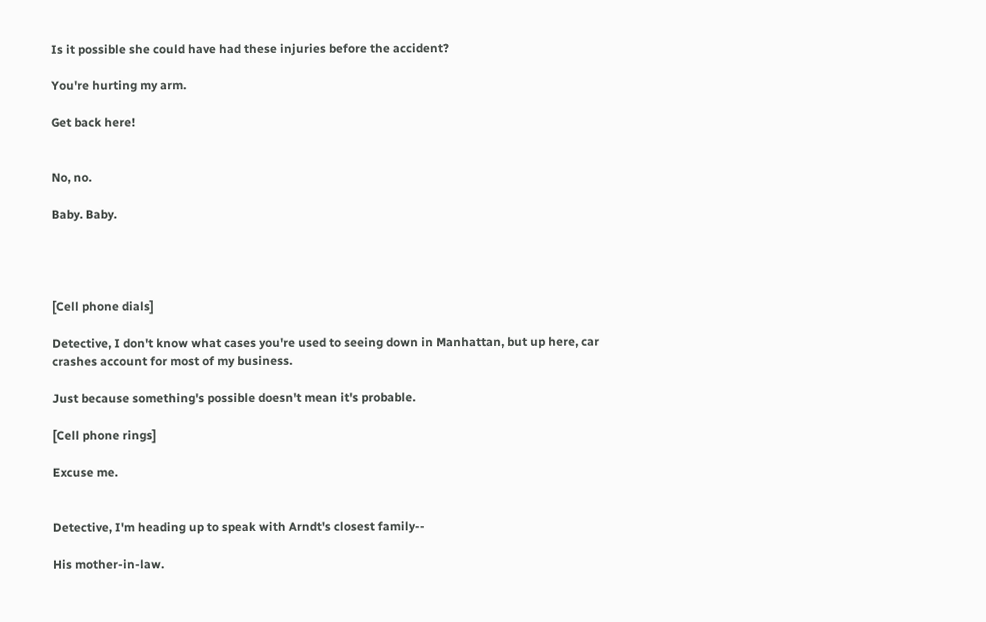Is it possible she could have had these injuries before the accident?

You're hurting my arm.

Get back here!


No, no.

Baby. Baby.




[Cell phone dials]

Detective, I don't know what cases you're used to seeing down in Manhattan, but up here, car crashes account for most of my business.

Just because something's possible doesn't mean it's probable.

[Cell phone rings]

Excuse me.


Detective, I'm heading up to speak with Arndt's closest family--

His mother-in-law.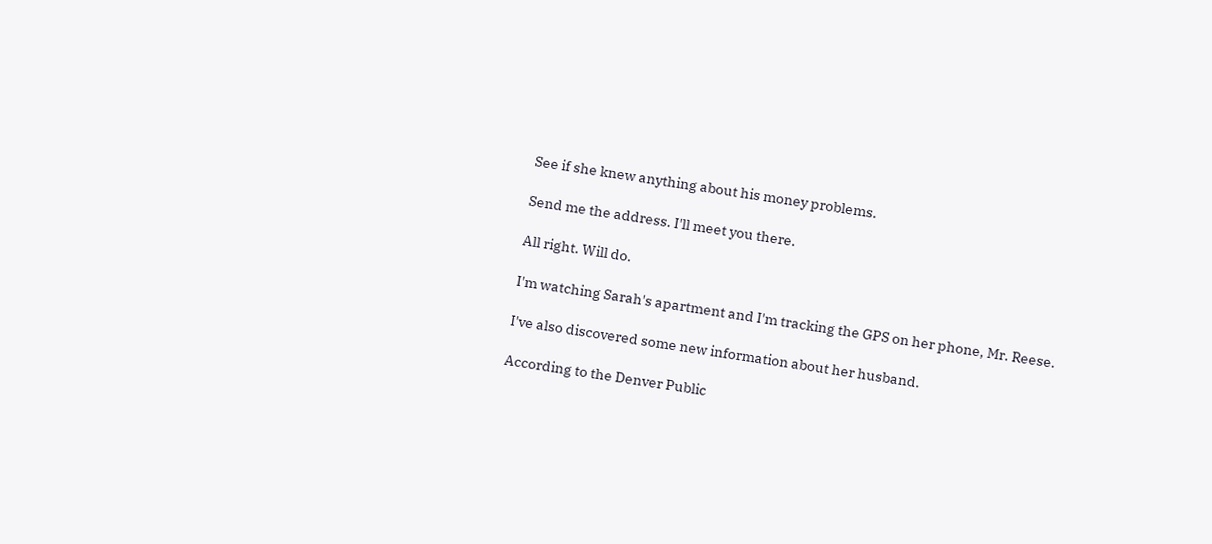See if she knew anything about his money problems.

Send me the address. I'll meet you there.

All right. Will do.

I'm watching Sarah's apartment and I'm tracking the GPS on her phone, Mr. Reese.

I've also discovered some new information about her husband.

According to the Denver Public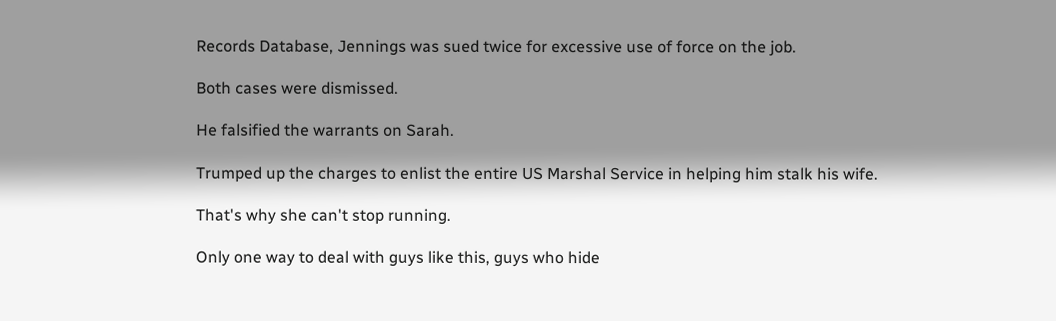Records Database, Jennings was sued twice for excessive use of force on the job.

Both cases were dismissed.

He falsified the warrants on Sarah.

Trumped up the charges to enlist the entire US Marshal Service in helping him stalk his wife.

That's why she can't stop running.

Only one way to deal with guys like this, guys who hide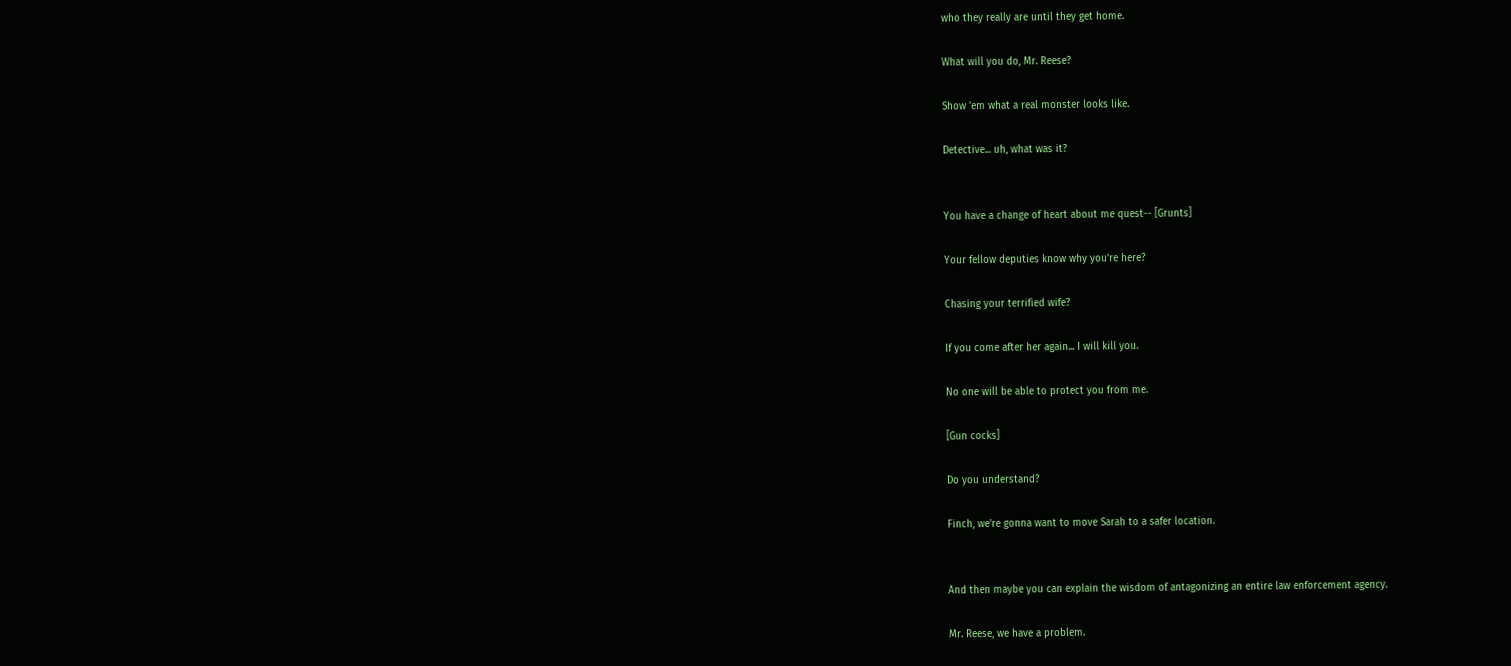who they really are until they get home.

What will you do, Mr. Reese?

Show 'em what a real monster looks like.

Detective... uh, what was it?


You have a change of heart about me quest-- [Grunts]

Your fellow deputies know why you're here?

Chasing your terrified wife?

If you come after her again... I will kill you.

No one will be able to protect you from me.

[Gun cocks]

Do you understand?

Finch, we're gonna want to move Sarah to a safer location.


And then maybe you can explain the wisdom of antagonizing an entire law enforcement agency.

Mr. Reese, we have a problem.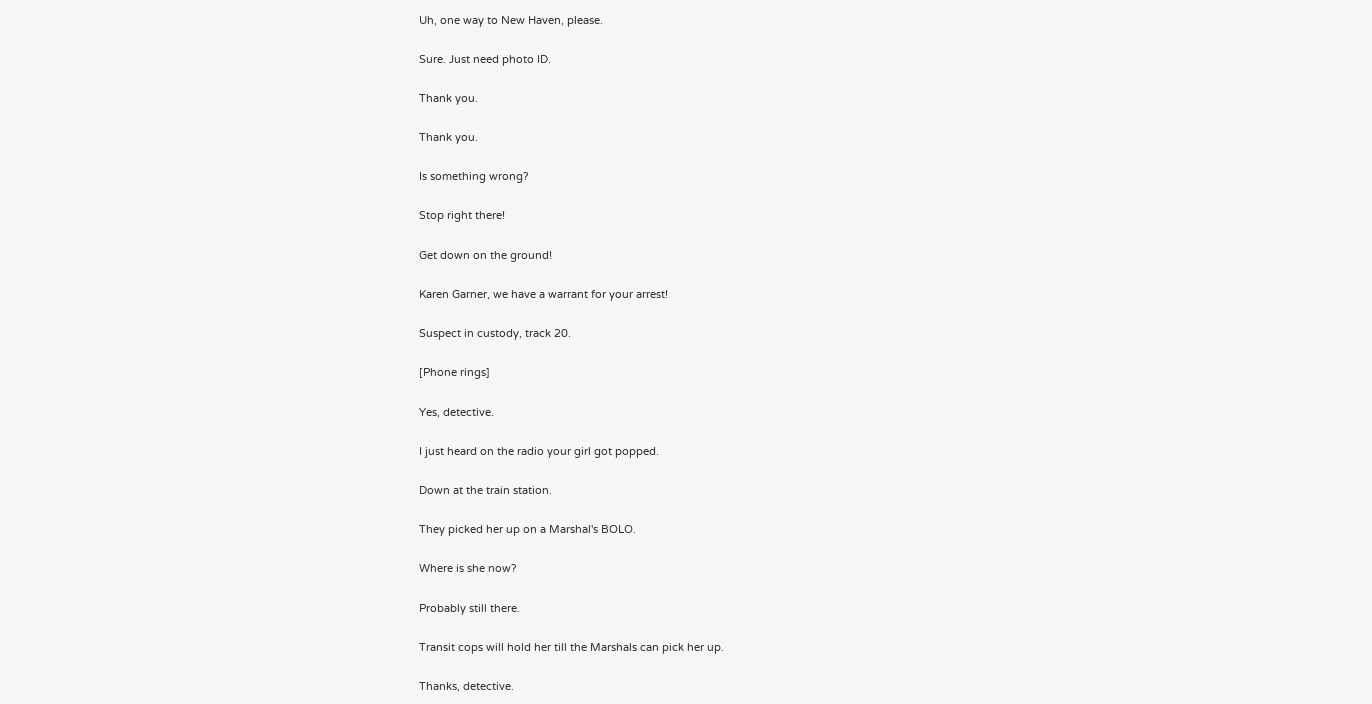Uh, one way to New Haven, please.

Sure. Just need photo ID.

Thank you.

Thank you.

Is something wrong?

Stop right there!

Get down on the ground!

Karen Garner, we have a warrant for your arrest!

Suspect in custody, track 20.

[Phone rings]

Yes, detective.

I just heard on the radio your girl got popped.

Down at the train station.

They picked her up on a Marshal's BOLO.

Where is she now?

Probably still there.

Transit cops will hold her till the Marshals can pick her up.

Thanks, detective.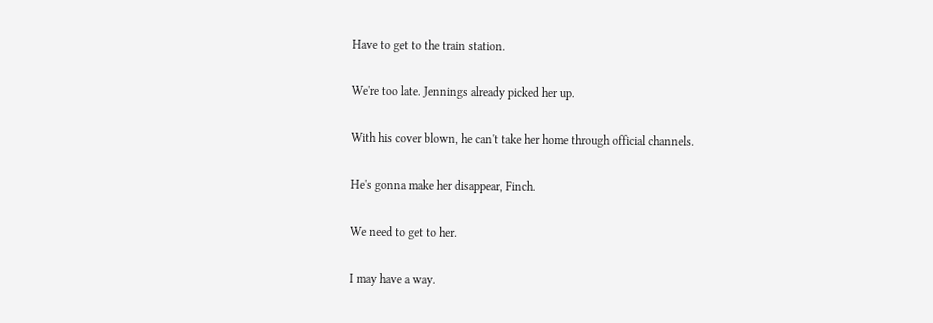Have to get to the train station.

We're too late. Jennings already picked her up.

With his cover blown, he can't take her home through official channels.

He's gonna make her disappear, Finch.

We need to get to her.

I may have a way.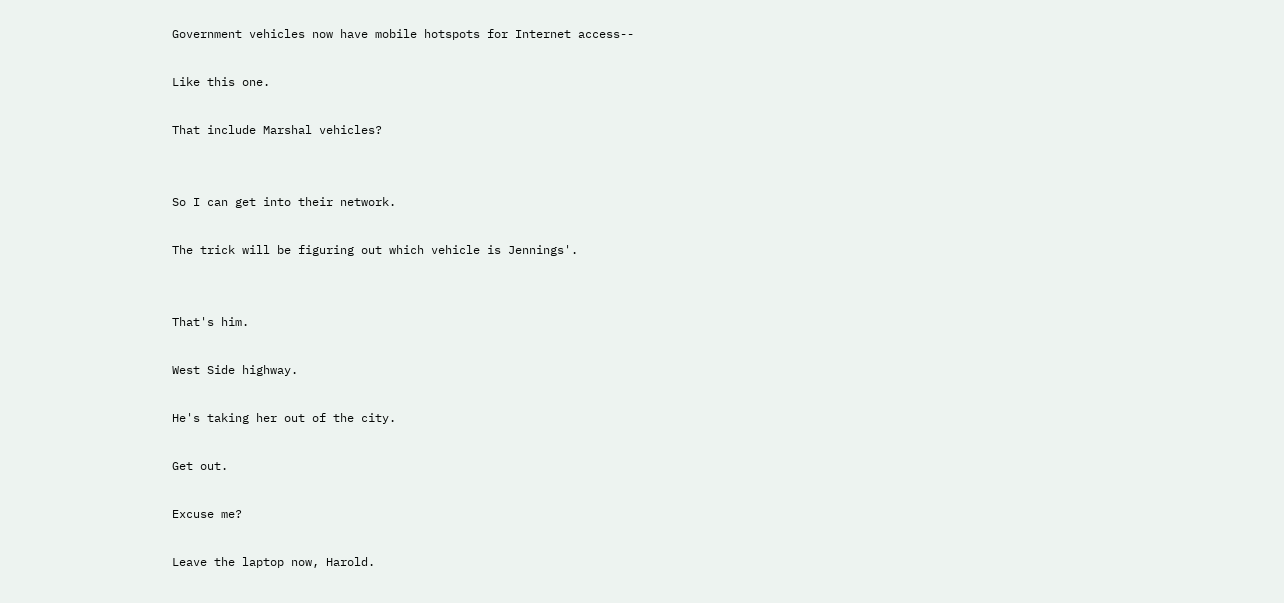Government vehicles now have mobile hotspots for Internet access--

Like this one.

That include Marshal vehicles?


So I can get into their network.

The trick will be figuring out which vehicle is Jennings'.


That's him.

West Side highway.

He's taking her out of the city.

Get out.

Excuse me?

Leave the laptop now, Harold.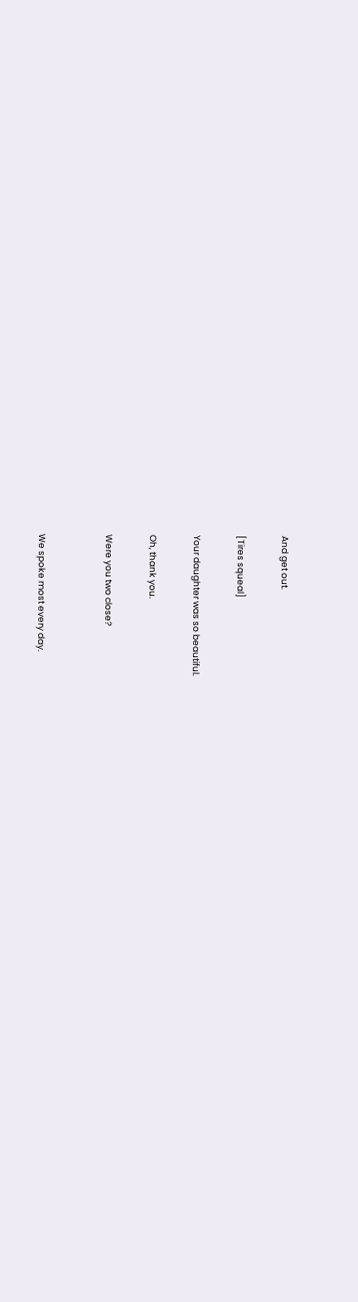And get out.

[Tires squeal]

Your daughter was so beautiful.

Oh, thank you.

Were you two close?


We spoke most every day.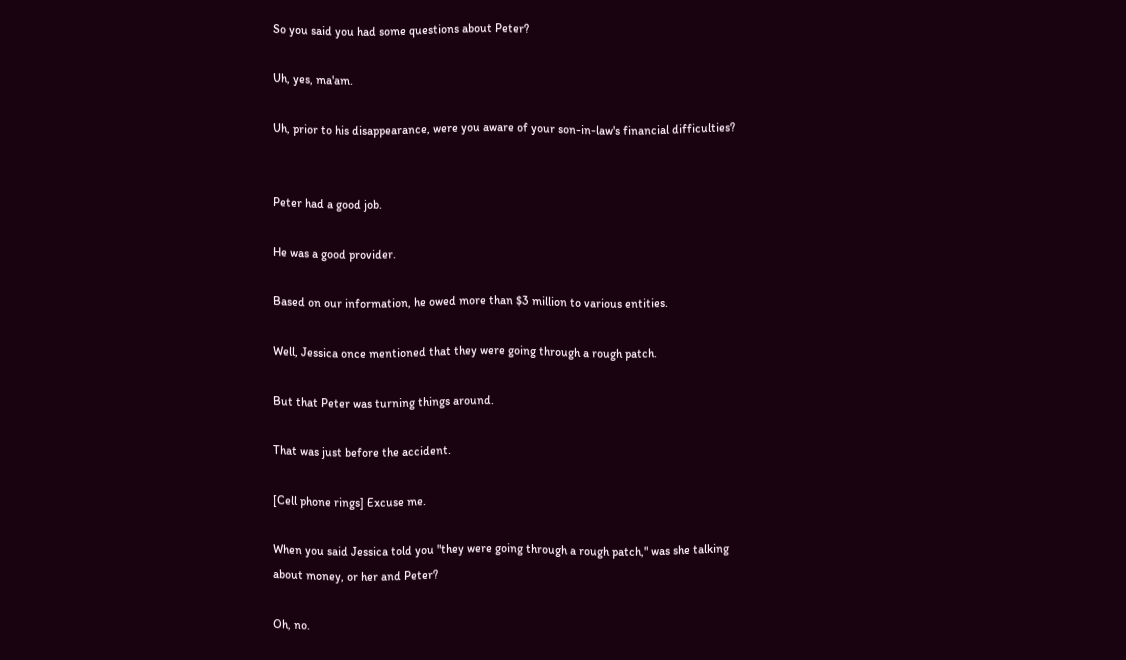So you said you had some questions about Peter?

Uh, yes, ma'am.

Uh, prior to his disappearance, were you aware of your son-in-law's financial difficulties?


Peter had a good job.

He was a good provider.

Based on our information, he owed more than $3 million to various entities.

Well, Jessica once mentioned that they were going through a rough patch.

But that Peter was turning things around.

That was just before the accident.

[Cell phone rings] Excuse me.

When you said Jessica told you "they were going through a rough patch," was she talking about money, or her and Peter?

Oh, no.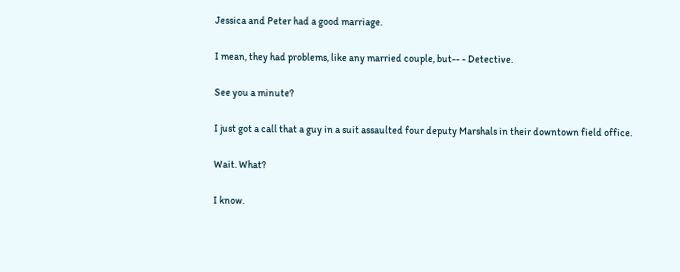Jessica and Peter had a good marriage.

I mean, they had problems, like any married couple, but-- - Detective.

See you a minute?

I just got a call that a guy in a suit assaulted four deputy Marshals in their downtown field office.

Wait. What?

I know.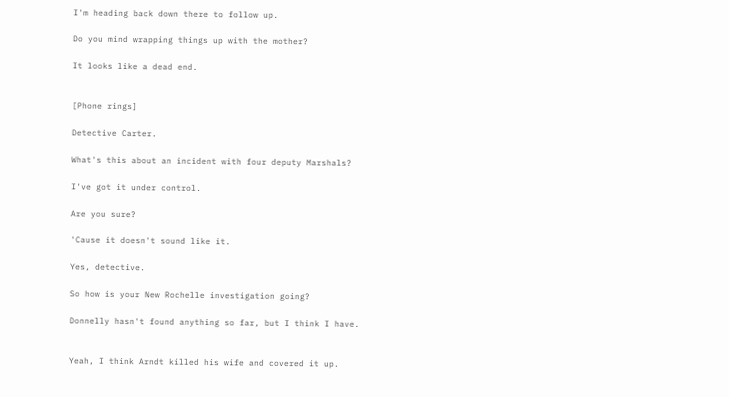I'm heading back down there to follow up.

Do you mind wrapping things up with the mother?

It looks like a dead end.


[Phone rings]

Detective Carter.

What's this about an incident with four deputy Marshals?

I've got it under control.

Are you sure?

'Cause it doesn't sound like it.

Yes, detective.

So how is your New Rochelle investigation going?

Donnelly hasn't found anything so far, but I think I have.


Yeah, I think Arndt killed his wife and covered it up.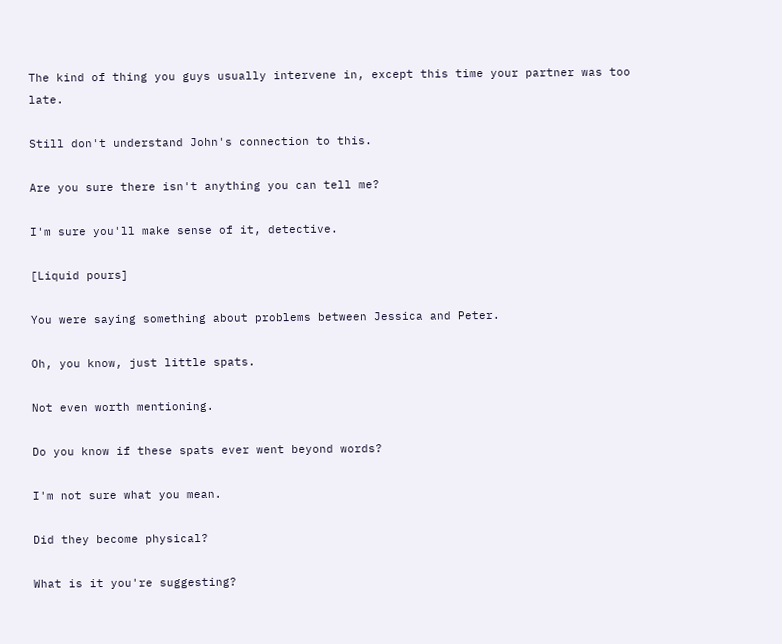The kind of thing you guys usually intervene in, except this time your partner was too late.

Still don't understand John's connection to this.

Are you sure there isn't anything you can tell me?

I'm sure you'll make sense of it, detective.

[Liquid pours]

You were saying something about problems between Jessica and Peter.

Oh, you know, just little spats.

Not even worth mentioning.

Do you know if these spats ever went beyond words?

I'm not sure what you mean.

Did they become physical?

What is it you're suggesting?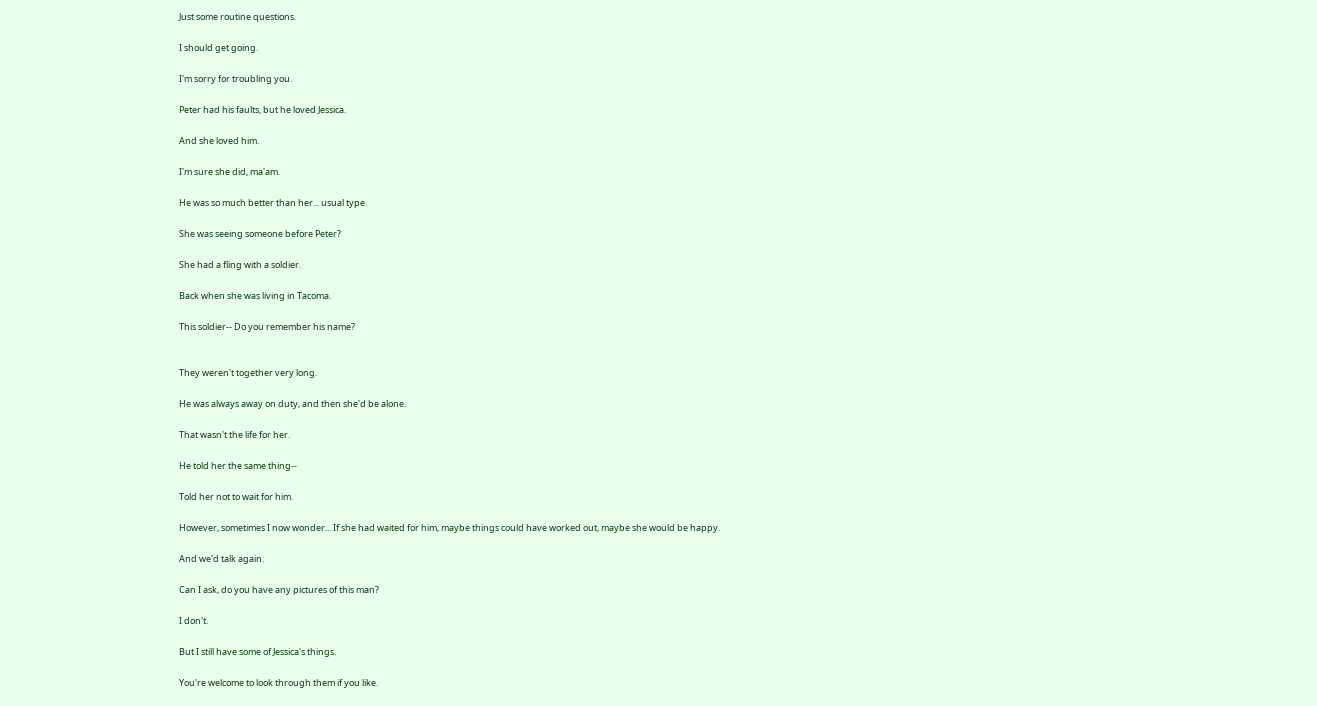Just some routine questions.

I should get going.

I'm sorry for troubling you.

Peter had his faults, but he loved Jessica.

And she loved him.

I'm sure she did, ma'am.

He was so much better than her... usual type.

She was seeing someone before Peter?

She had a fling with a soldier.

Back when she was living in Tacoma.

This soldier-- Do you remember his name?


They weren't together very long.

He was always away on duty, and then she'd be alone.

That wasn't the life for her.

He told her the same thing--

Told her not to wait for him.

However, sometimes I now wonder... If she had waited for him, maybe things could have worked out, maybe she would be happy.

And we'd talk again.

Can I ask, do you have any pictures of this man?

I don't.

But I still have some of Jessica's things.

You're welcome to look through them if you like.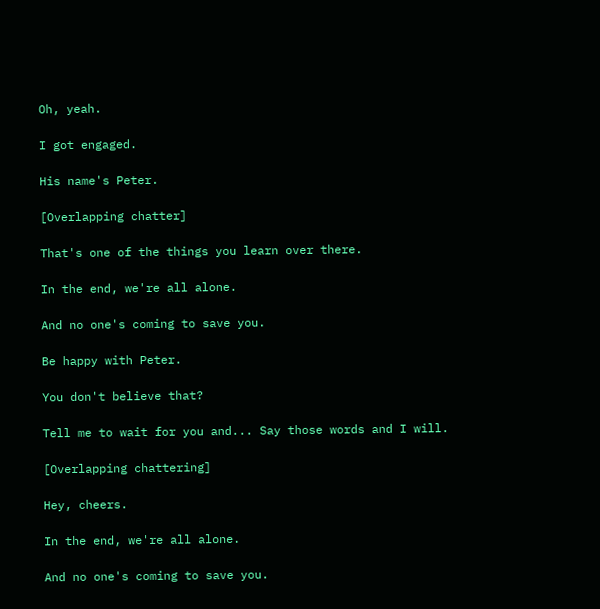Oh, yeah.

I got engaged.

His name's Peter.

[Overlapping chatter]

That's one of the things you learn over there.

In the end, we're all alone.

And no one's coming to save you.

Be happy with Peter.

You don't believe that?

Tell me to wait for you and... Say those words and I will.

[Overlapping chattering]

Hey, cheers.

In the end, we're all alone.

And no one's coming to save you.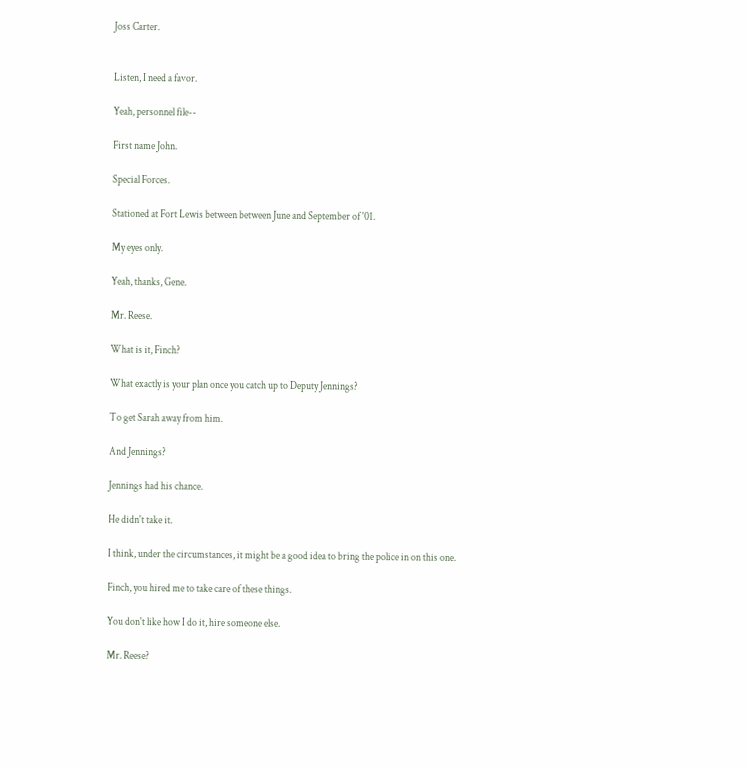Joss Carter.


Listen, I need a favor.

Yeah, personnel file--

First name John.

Special Forces.

Stationed at Fort Lewis between between June and September of '01.

My eyes only.

Yeah, thanks, Gene.

Mr. Reese.

What is it, Finch?

What exactly is your plan once you catch up to Deputy Jennings?

To get Sarah away from him.

And Jennings?

Jennings had his chance.

He didn't take it.

I think, under the circumstances, it might be a good idea to bring the police in on this one.

Finch, you hired me to take care of these things.

You don't like how I do it, hire someone else.

Mr. Reese?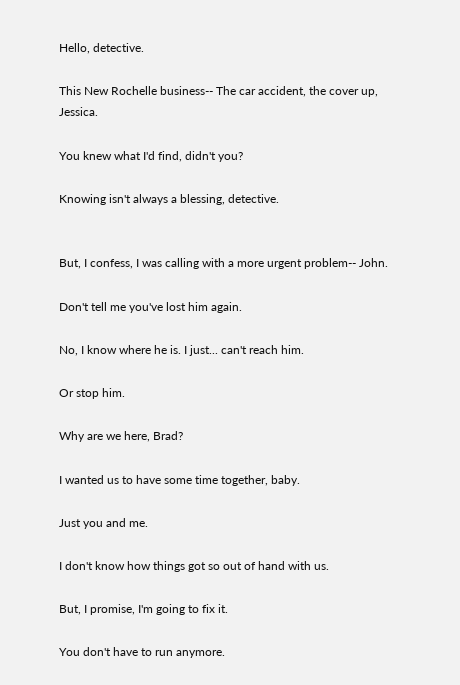Hello, detective.

This New Rochelle business-- The car accident, the cover up, Jessica.

You knew what I'd find, didn't you?

Knowing isn't always a blessing, detective.


But, I confess, I was calling with a more urgent problem-- John.

Don't tell me you've lost him again.

No, I know where he is. I just... can't reach him.

Or stop him.

Why are we here, Brad?

I wanted us to have some time together, baby.

Just you and me.

I don't know how things got so out of hand with us.

But, I promise, I'm going to fix it.

You don't have to run anymore.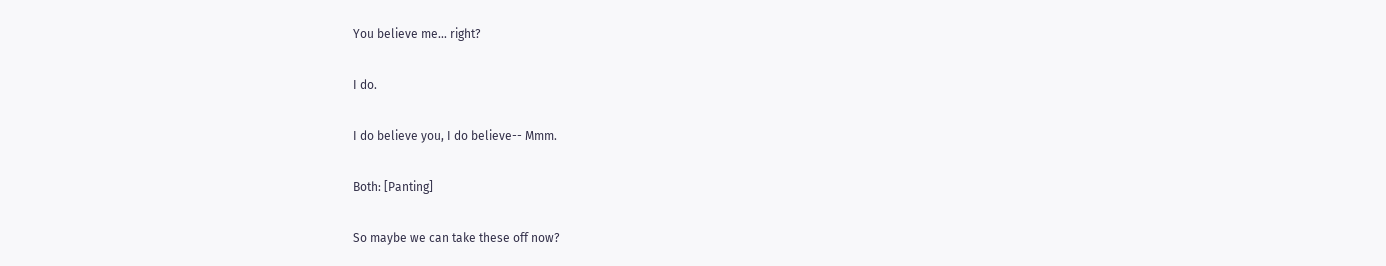You believe me... right?

I do.

I do believe you, I do believe-- Mmm.

Both: [Panting]

So maybe we can take these off now?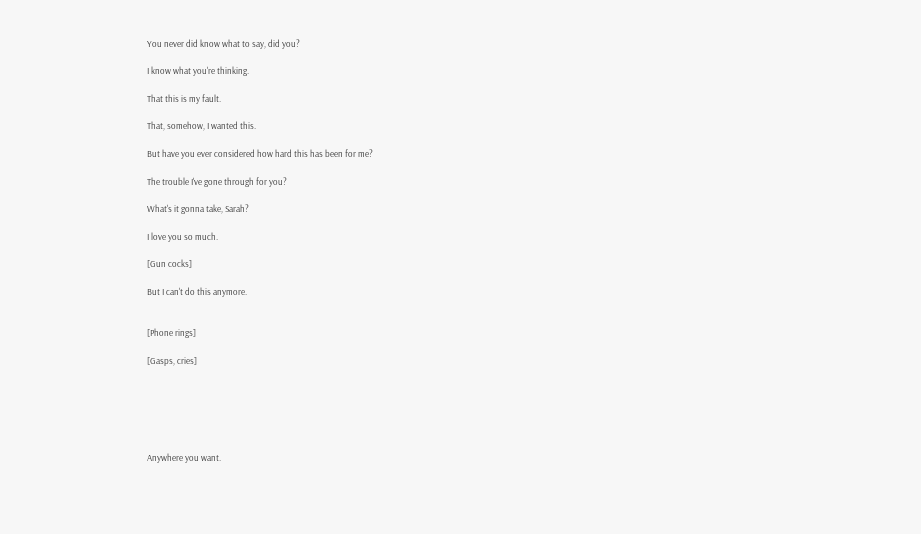You never did know what to say, did you?

I know what you're thinking.

That this is my fault.

That, somehow, I wanted this.

But have you ever considered how hard this has been for me?

The trouble I've gone through for you?

What's it gonna take, Sarah?

I love you so much.

[Gun cocks]

But I can't do this anymore.


[Phone rings]

[Gasps, cries]






Anywhere you want.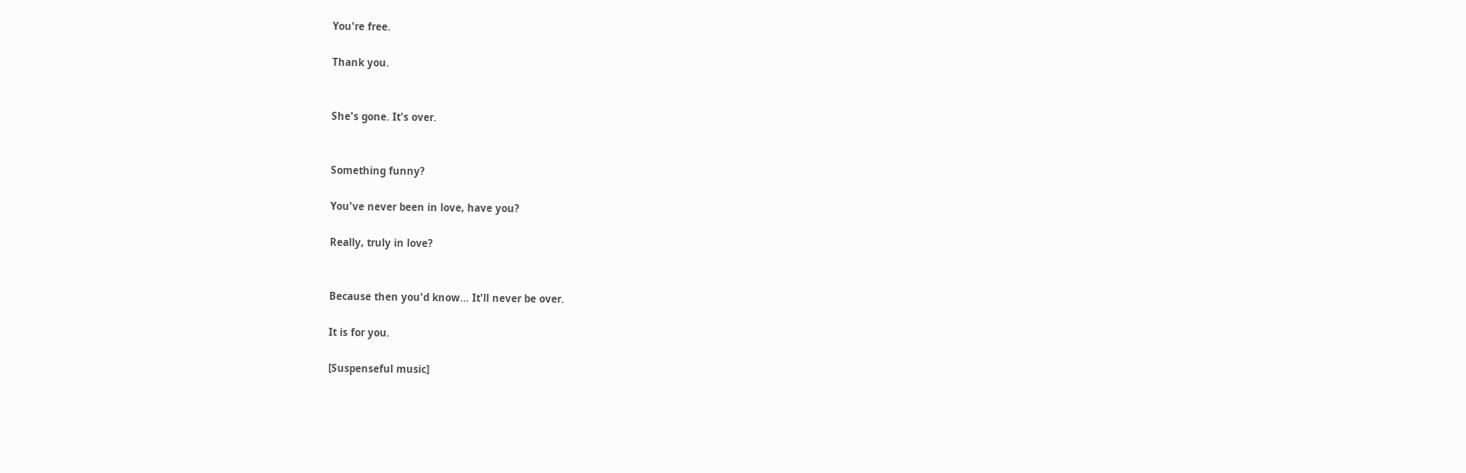You're free.

Thank you.


She's gone. It's over.


Something funny?

You've never been in love, have you?

Really, truly in love?


Because then you'd know... It'll never be over.

It is for you.

[Suspenseful music]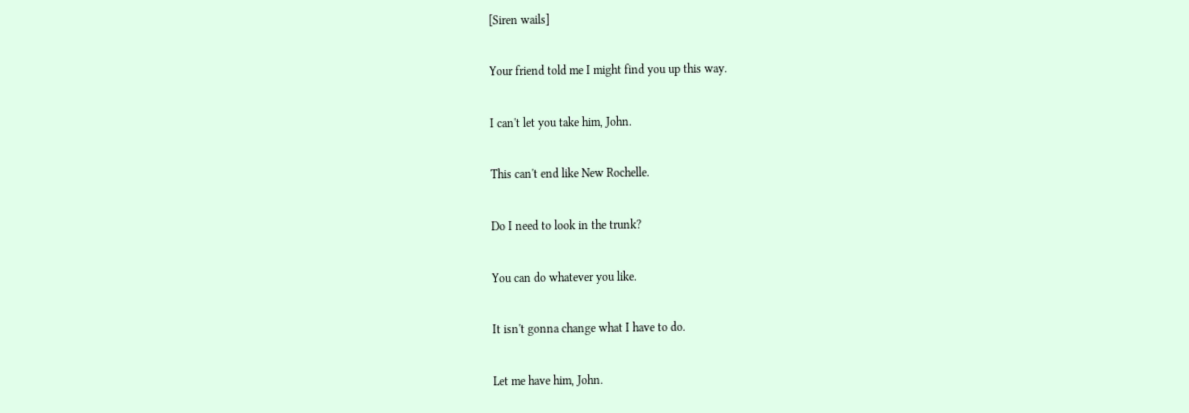[Siren wails]

Your friend told me I might find you up this way.

I can't let you take him, John.

This can't end like New Rochelle.

Do I need to look in the trunk?

You can do whatever you like.

It isn't gonna change what I have to do.

Let me have him, John.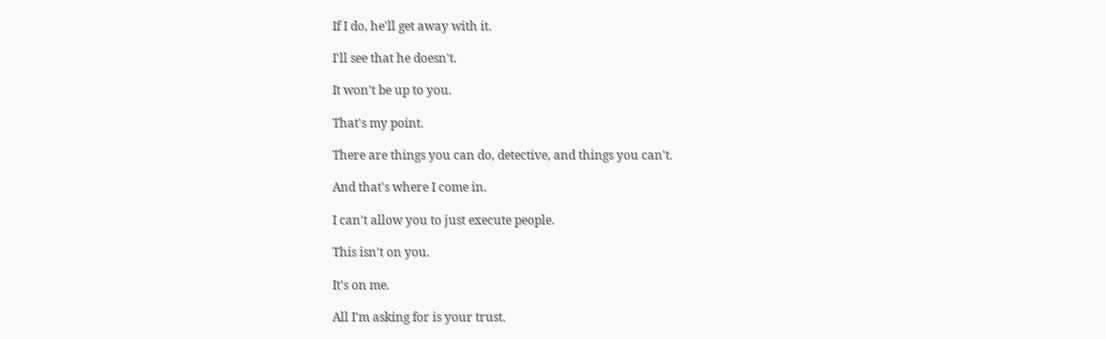If I do, he'll get away with it.

I'll see that he doesn't.

It won't be up to you.

That's my point.

There are things you can do, detective, and things you can't.

And that's where I come in.

I can't allow you to just execute people.

This isn't on you.

It's on me.

All I'm asking for is your trust.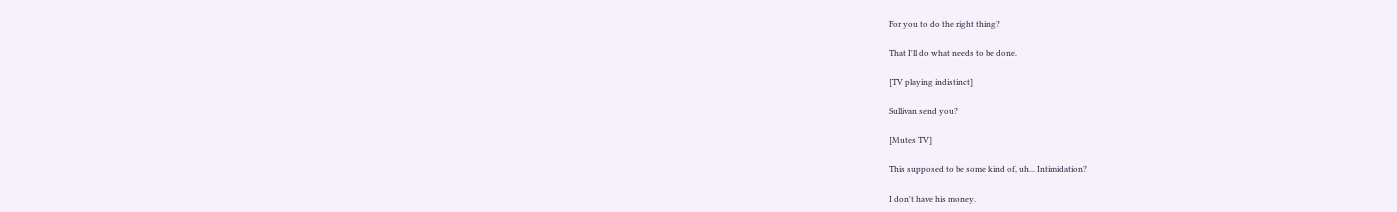For you to do the right thing?

That I'll do what needs to be done.

[TV playing indistinct]

Sullivan send you?

[Mutes TV]

This supposed to be some kind of, uh... Intimidation?

I don't have his money.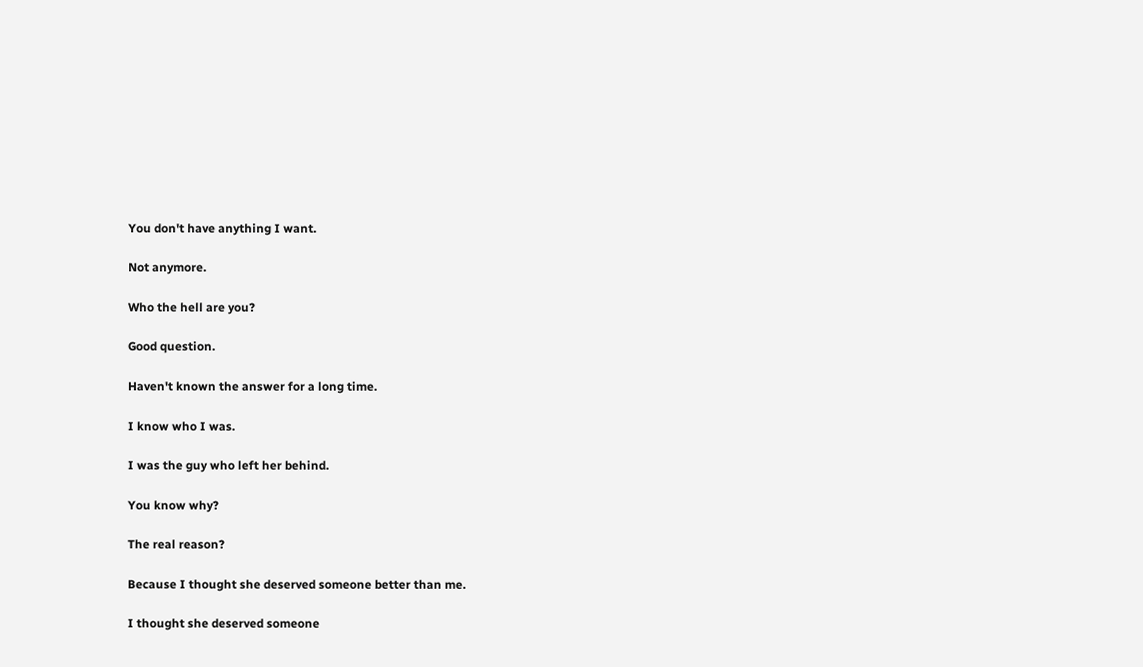You don't have anything I want.

Not anymore.

Who the hell are you?

Good question.

Haven't known the answer for a long time.

I know who I was.

I was the guy who left her behind.

You know why?

The real reason?

Because I thought she deserved someone better than me.

I thought she deserved someone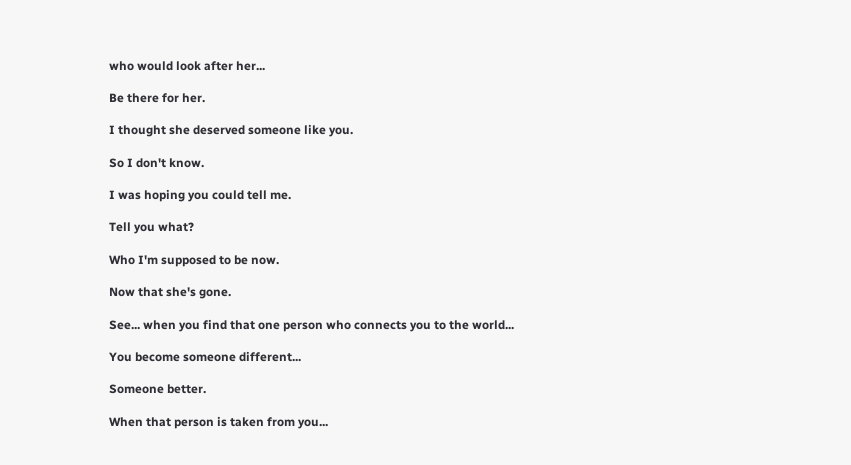who would look after her...

Be there for her.

I thought she deserved someone like you.

So I don't know.

I was hoping you could tell me.

Tell you what?

Who I'm supposed to be now.

Now that she's gone.

See... when you find that one person who connects you to the world...

You become someone different...

Someone better.

When that person is taken from you...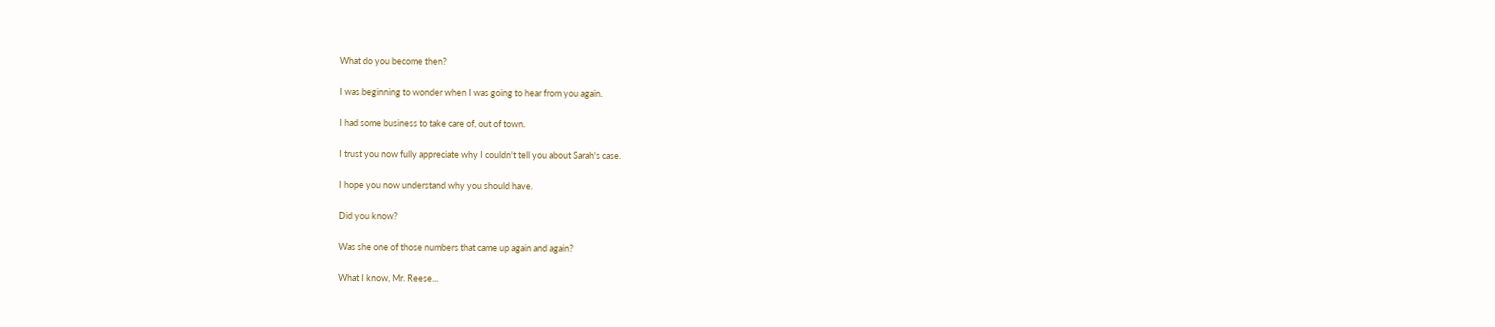What do you become then?

I was beginning to wonder when I was going to hear from you again.

I had some business to take care of, out of town.

I trust you now fully appreciate why I couldn't tell you about Sarah's case.

I hope you now understand why you should have.

Did you know?

Was she one of those numbers that came up again and again?

What I know, Mr. Reese...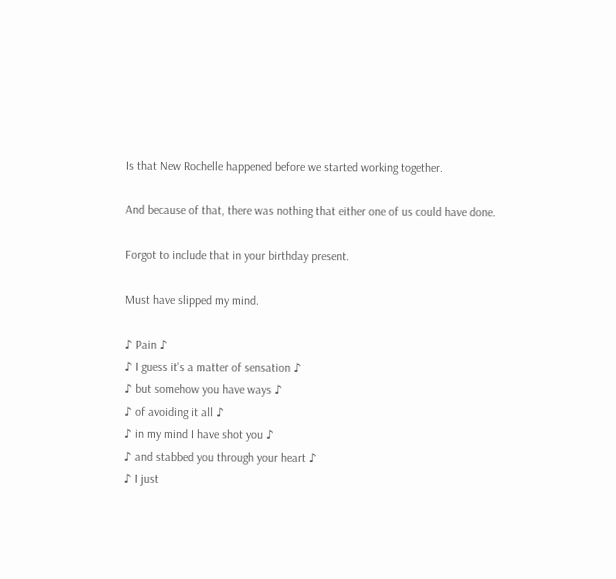Is that New Rochelle happened before we started working together.

And because of that, there was nothing that either one of us could have done.

Forgot to include that in your birthday present.

Must have slipped my mind.

♪ Pain ♪
♪ I guess it's a matter of sensation ♪
♪ but somehow you have ways ♪
♪ of avoiding it all ♪
♪ in my mind I have shot you ♪
♪ and stabbed you through your heart ♪
♪ I just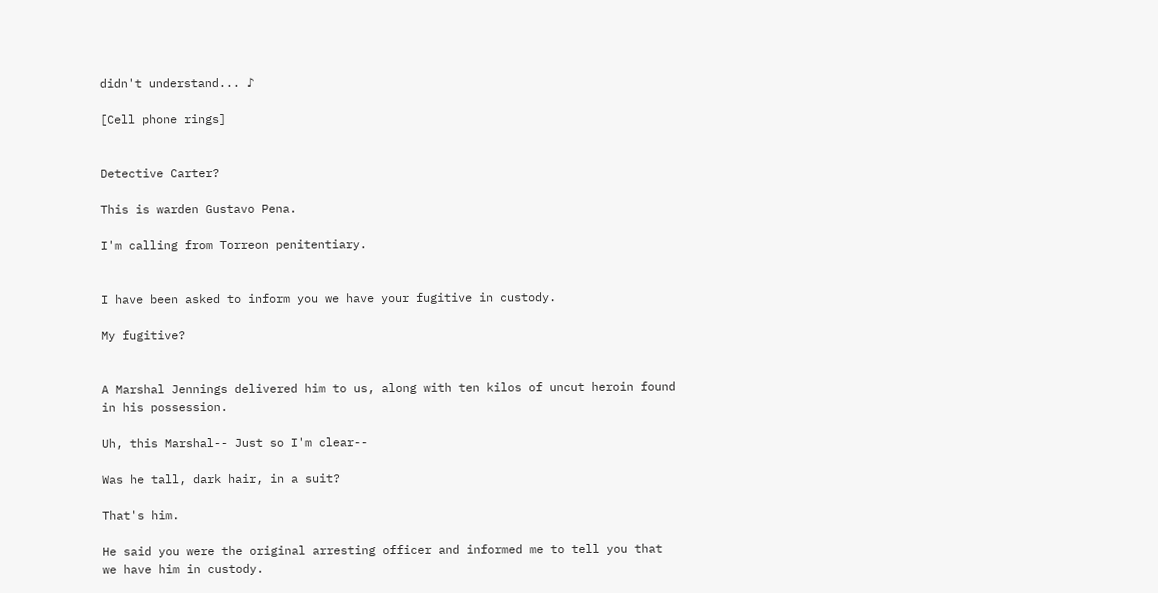didn't understand... ♪

[Cell phone rings]


Detective Carter?

This is warden Gustavo Pena.

I'm calling from Torreon penitentiary.


I have been asked to inform you we have your fugitive in custody.

My fugitive?


A Marshal Jennings delivered him to us, along with ten kilos of uncut heroin found in his possession.

Uh, this Marshal-- Just so I'm clear--

Was he tall, dark hair, in a suit?

That's him.

He said you were the original arresting officer and informed me to tell you that we have him in custody.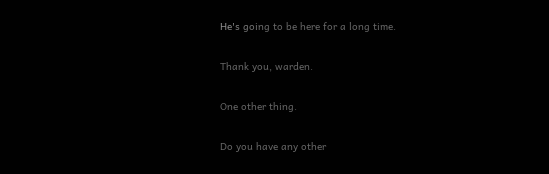He's going to be here for a long time.

Thank you, warden.

One other thing.

Do you have any other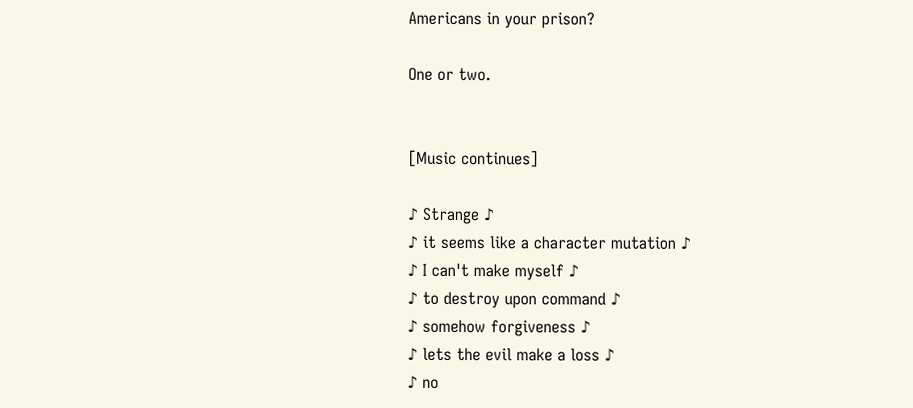Americans in your prison?

One or two.


[Music continues]

♪ Strange ♪
♪ it seems like a character mutation ♪
♪ I can't make myself ♪
♪ to destroy upon command ♪
♪ somehow forgiveness ♪
♪ lets the evil make a loss ♪
♪ no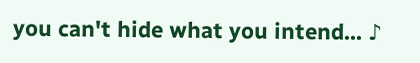you can't hide what you intend... ♪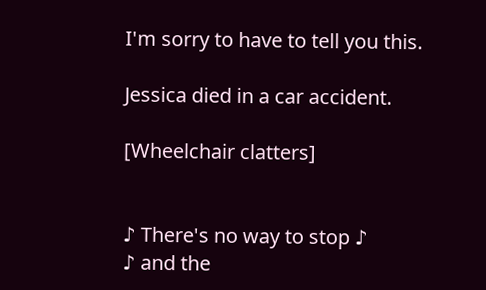I'm sorry to have to tell you this.

Jessica died in a car accident.

[Wheelchair clatters]


♪ There's no way to stop ♪
♪ and the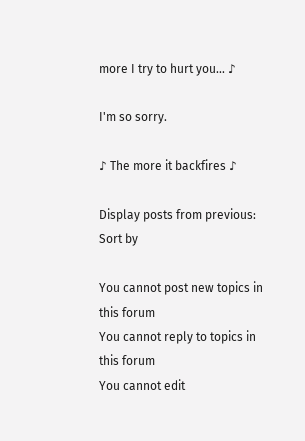more I try to hurt you... ♪

I'm so sorry.

♪ The more it backfires ♪

Display posts from previous:  Sort by

You cannot post new topics in this forum
You cannot reply to topics in this forum
You cannot edit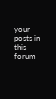your posts in this forum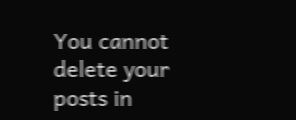You cannot delete your posts in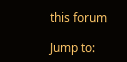this forum

Jump to: